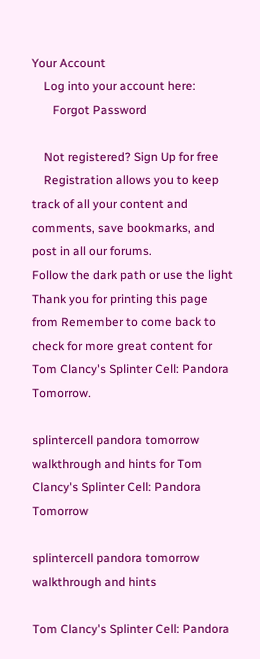Your Account
    Log into your account here:
       Forgot Password

    Not registered? Sign Up for free
    Registration allows you to keep track of all your content and comments, save bookmarks, and post in all our forums.
Follow the dark path or use the light
Thank you for printing this page from Remember to come back to check for more great content for Tom Clancy's Splinter Cell: Pandora Tomorrow.

splintercell pandora tomorrow walkthrough and hints for Tom Clancy's Splinter Cell: Pandora Tomorrow

splintercell pandora tomorrow walkthrough and hints

Tom Clancy's Splinter Cell: Pandora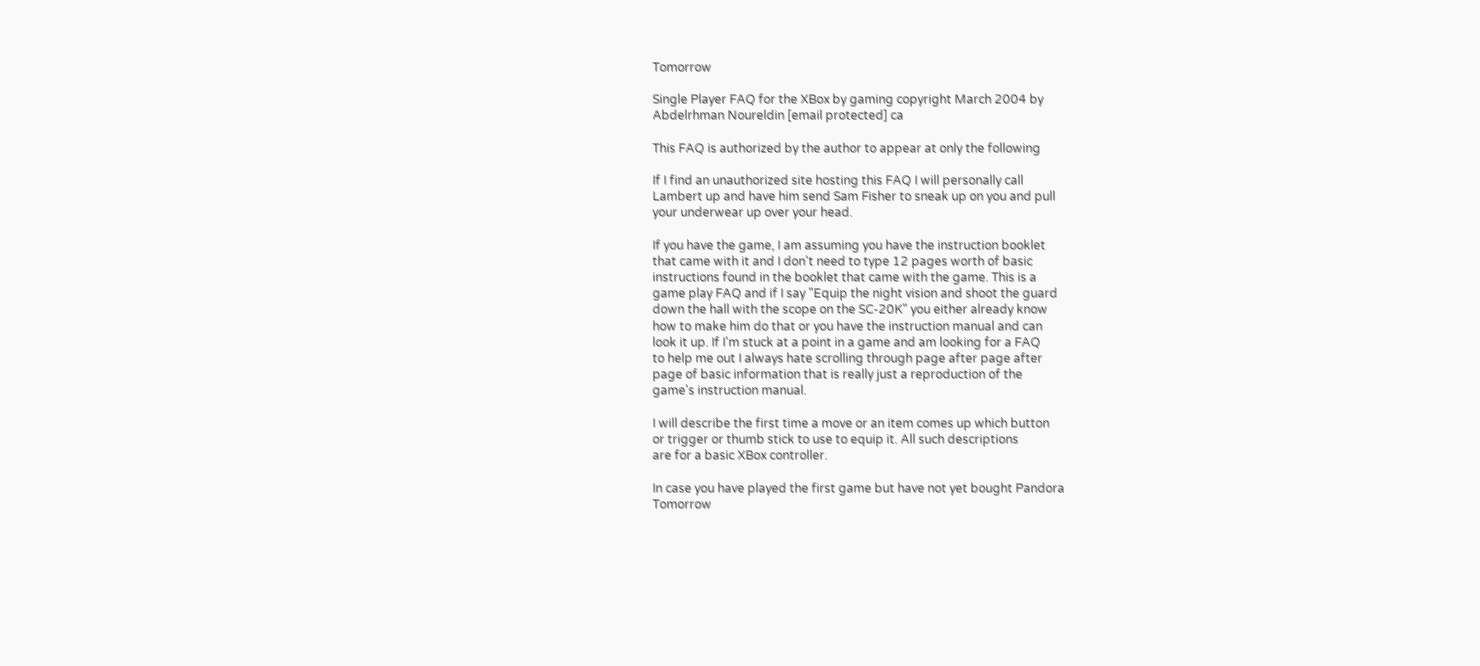Tomorrow

Single Player FAQ for the XBox by gaming copyright March 2004 by
Abdelrhman Noureldin [email protected] ca

This FAQ is authorized by the author to appear at only the following

If I find an unauthorized site hosting this FAQ I will personally call
Lambert up and have him send Sam Fisher to sneak up on you and pull
your underwear up over your head.

If you have the game, I am assuming you have the instruction booklet
that came with it and I don't need to type 12 pages worth of basic
instructions found in the booklet that came with the game. This is a
game play FAQ and if I say "Equip the night vision and shoot the guard
down the hall with the scope on the SC-20K" you either already know
how to make him do that or you have the instruction manual and can
look it up. If I'm stuck at a point in a game and am looking for a FAQ
to help me out I always hate scrolling through page after page after
page of basic information that is really just a reproduction of the
game's instruction manual.

I will describe the first time a move or an item comes up which button
or trigger or thumb stick to use to equip it. All such descriptions
are for a basic XBox controller.

In case you have played the first game but have not yet bought Pandora
Tomorrow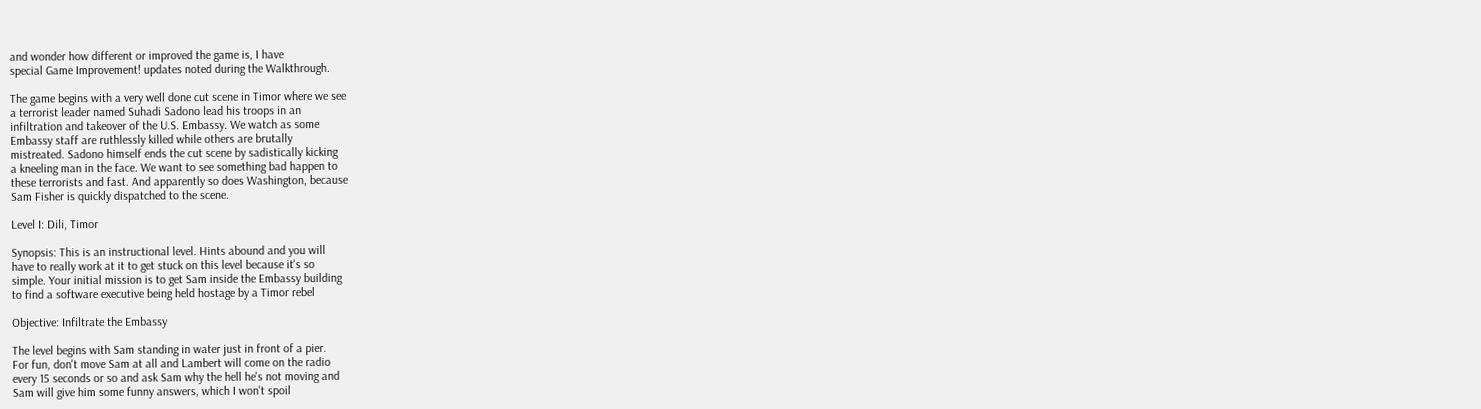and wonder how different or improved the game is, I have
special Game Improvement! updates noted during the Walkthrough.

The game begins with a very well done cut scene in Timor where we see
a terrorist leader named Suhadi Sadono lead his troops in an
infiltration and takeover of the U.S. Embassy. We watch as some
Embassy staff are ruthlessly killed while others are brutally
mistreated. Sadono himself ends the cut scene by sadistically kicking
a kneeling man in the face. We want to see something bad happen to
these terrorists and fast. And apparently so does Washington, because
Sam Fisher is quickly dispatched to the scene.

Level I: Dili, Timor

Synopsis: This is an instructional level. Hints abound and you will
have to really work at it to get stuck on this level because it's so
simple. Your initial mission is to get Sam inside the Embassy building
to find a software executive being held hostage by a Timor rebel

Objective: Infiltrate the Embassy

The level begins with Sam standing in water just in front of a pier.
For fun, don't move Sam at all and Lambert will come on the radio
every 15 seconds or so and ask Sam why the hell he's not moving and
Sam will give him some funny answers, which I won't spoil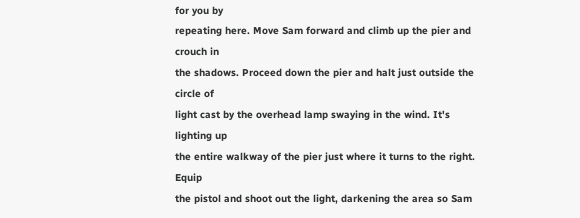for you by
repeating here. Move Sam forward and climb up the pier and crouch in
the shadows. Proceed down the pier and halt just outside the circle of
light cast by the overhead lamp swaying in the wind. It's lighting up
the entire walkway of the pier just where it turns to the right. Equip
the pistol and shoot out the light, darkening the area so Sam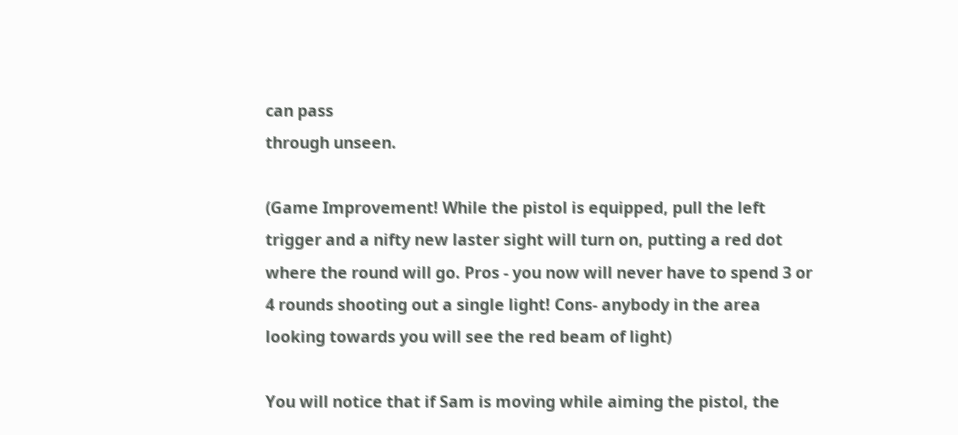can pass
through unseen.

(Game Improvement! While the pistol is equipped, pull the left
trigger and a nifty new laster sight will turn on, putting a red dot
where the round will go. Pros - you now will never have to spend 3 or
4 rounds shooting out a single light! Cons- anybody in the area
looking towards you will see the red beam of light)

You will notice that if Sam is moving while aiming the pistol, the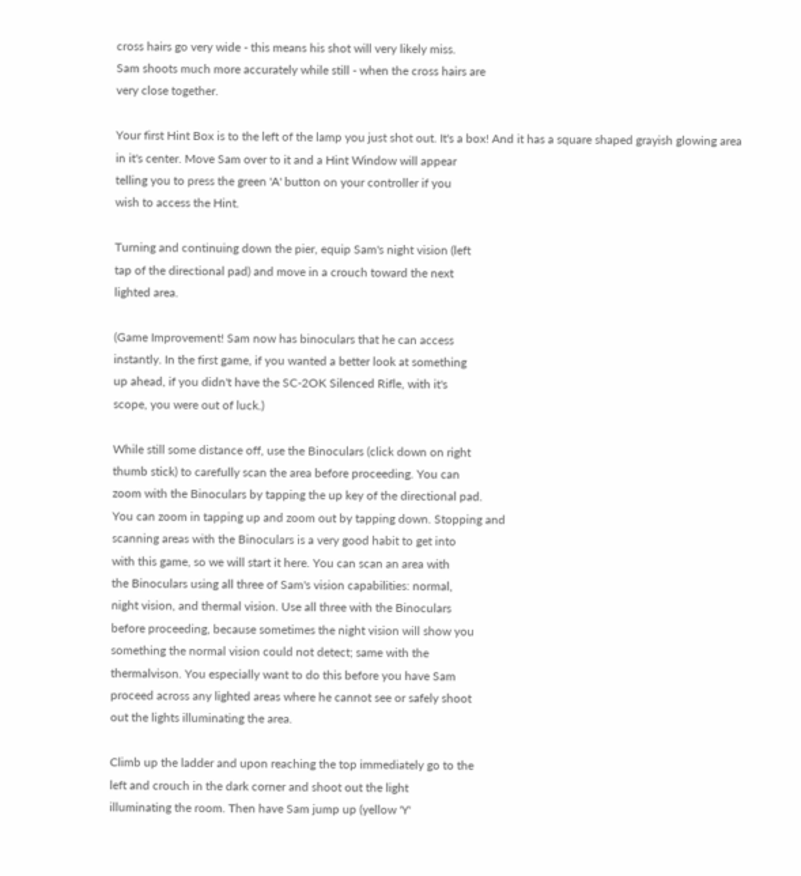cross hairs go very wide - this means his shot will very likely miss.
Sam shoots much more accurately while still - when the cross hairs are
very close together.

Your first Hint Box is to the left of the lamp you just shot out. It's a box! And it has a square shaped grayish glowing area
in it's center. Move Sam over to it and a Hint Window will appear
telling you to press the green 'A' button on your controller if you
wish to access the Hint.

Turning and continuing down the pier, equip Sam's night vision (left
tap of the directional pad) and move in a crouch toward the next
lighted area.

(Game Improvement! Sam now has binoculars that he can access
instantly. In the first game, if you wanted a better look at something
up ahead, if you didn't have the SC-2OK Silenced Rifle, with it's
scope, you were out of luck.)

While still some distance off, use the Binoculars (click down on right
thumb stick) to carefully scan the area before proceeding. You can
zoom with the Binoculars by tapping the up key of the directional pad.
You can zoom in tapping up and zoom out by tapping down. Stopping and
scanning areas with the Binoculars is a very good habit to get into
with this game, so we will start it here. You can scan an area with
the Binoculars using all three of Sam's vision capabilities: normal,
night vision, and thermal vision. Use all three with the Binoculars
before proceeding, because sometimes the night vision will show you
something the normal vision could not detect; same with the
thermalvison. You especially want to do this before you have Sam
proceed across any lighted areas where he cannot see or safely shoot
out the lights illuminating the area.

Climb up the ladder and upon reaching the top immediately go to the
left and crouch in the dark corner and shoot out the light
illuminating the room. Then have Sam jump up (yellow 'Y'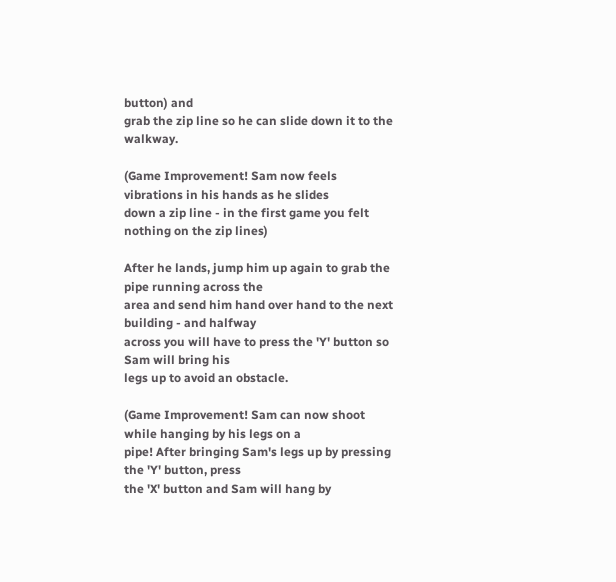button) and
grab the zip line so he can slide down it to the walkway.

(Game Improvement! Sam now feels vibrations in his hands as he slides
down a zip line - in the first game you felt nothing on the zip lines)

After he lands, jump him up again to grab the pipe running across the
area and send him hand over hand to the next building - and halfway
across you will have to press the 'Y' button so Sam will bring his
legs up to avoid an obstacle.

(Game Improvement! Sam can now shoot while hanging by his legs on a
pipe! After bringing Sam's legs up by pressing the 'Y' button, press
the 'X' button and Sam will hang by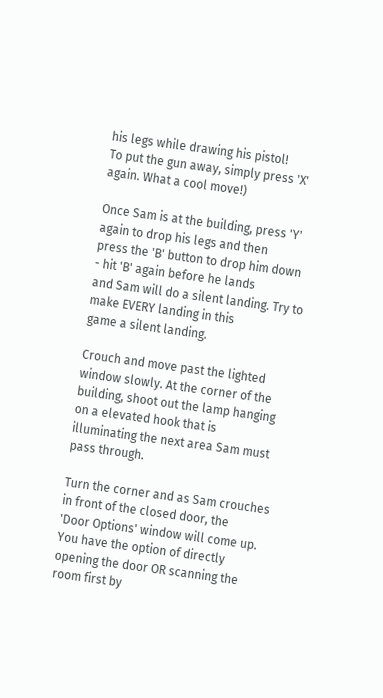his legs while drawing his pistol!
To put the gun away, simply press 'X' again. What a cool move!)

Once Sam is at the building, press 'Y' again to drop his legs and then
press the 'B' button to drop him down - hit 'B' again before he lands
and Sam will do a silent landing. Try to make EVERY landing in this
game a silent landing.

Crouch and move past the lighted window slowly. At the corner of the
building, shoot out the lamp hanging on a elevated hook that is
illuminating the next area Sam must pass through.

Turn the corner and as Sam crouches in front of the closed door, the
'Door Options' window will come up. You have the option of directly
opening the door OR scanning the room first by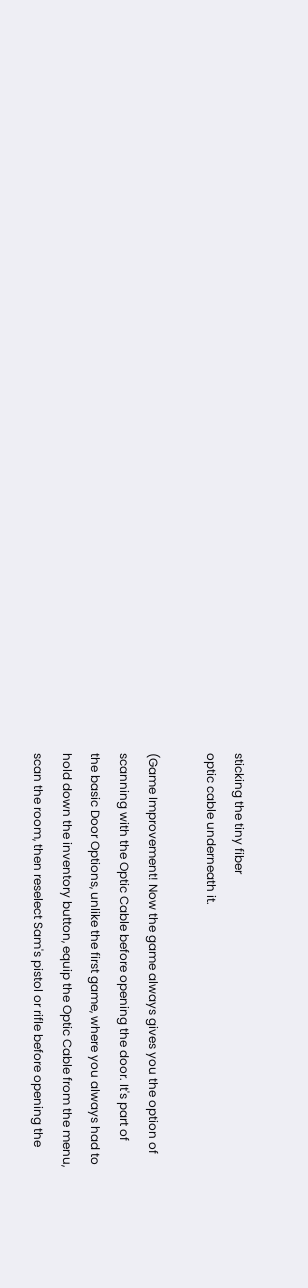sticking the tiny fiber
optic cable underneath it.

(Game Improvement! Now the game always gives you the option of
scanning with the Optic Cable before opening the door. It's part of
the basic Door Options, unlike the first game, where you always had to
hold down the inventory button, equip the Optic Cable from the menu,
scan the room, then reselect Sam's pistol or rifle before opening the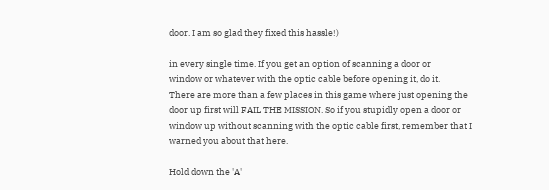door. I am so glad they fixed this hassle!)

in every single time. If you get an option of scanning a door or
window or whatever with the optic cable before opening it, do it.
There are more than a few places in this game where just opening the
door up first will FAIL THE MISSION. So if you stupidly open a door or
window up without scanning with the optic cable first, remember that I
warned you about that here.

Hold down the 'A'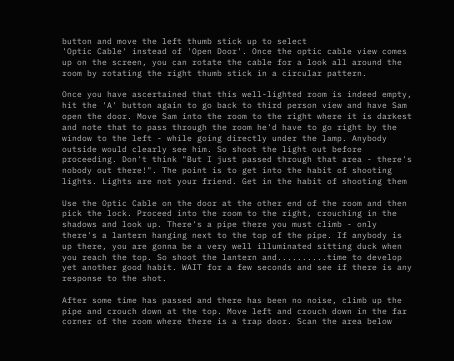button and move the left thumb stick up to select
'Optic Cable' instead of 'Open Door'. Once the optic cable view comes
up on the screen, you can rotate the cable for a look all around the
room by rotating the right thumb stick in a circular pattern.

Once you have ascertained that this well-lighted room is indeed empty,
hit the 'A' button again to go back to third person view and have Sam
open the door. Move Sam into the room to the right where it is darkest
and note that to pass through the room he'd have to go right by the
window to the left - while going directly under the lamp. Anybody
outside would clearly see him. So shoot the light out before
proceeding. Don't think "But I just passed through that area - there's
nobody out there!". The point is to get into the habit of shooting
lights. Lights are not your friend. Get in the habit of shooting them

Use the Optic Cable on the door at the other end of the room and then
pick the lock. Proceed into the room to the right, crouching in the
shadows and look up. There's a pipe there you must climb - only
there's a lantern hanging next to the top of the pipe. If anybody is
up there, you are gonna be a very well illuminated sitting duck when
you reach the top. So shoot the lantern and..........time to develop
yet another good habit. WAIT for a few seconds and see if there is any
response to the shot.

After some time has passed and there has been no noise, climb up the
pipe and crouch down at the top. Move left and crouch down in the far
corner of the room where there is a trap door. Scan the area below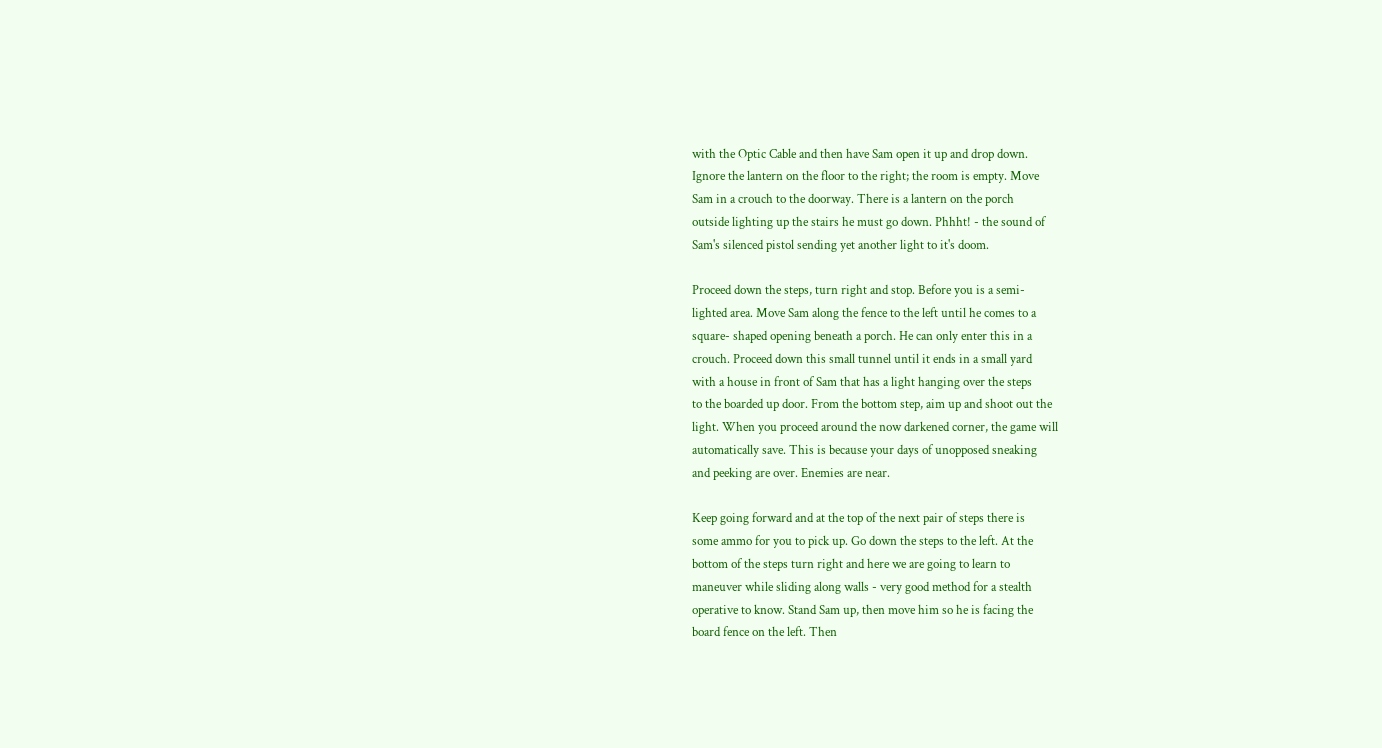with the Optic Cable and then have Sam open it up and drop down.
Ignore the lantern on the floor to the right; the room is empty. Move
Sam in a crouch to the doorway. There is a lantern on the porch
outside lighting up the stairs he must go down. Phhht! - the sound of
Sam's silenced pistol sending yet another light to it's doom.

Proceed down the steps, turn right and stop. Before you is a semi-
lighted area. Move Sam along the fence to the left until he comes to a
square- shaped opening beneath a porch. He can only enter this in a
crouch. Proceed down this small tunnel until it ends in a small yard
with a house in front of Sam that has a light hanging over the steps
to the boarded up door. From the bottom step, aim up and shoot out the
light. When you proceed around the now darkened corner, the game will
automatically save. This is because your days of unopposed sneaking
and peeking are over. Enemies are near.

Keep going forward and at the top of the next pair of steps there is
some ammo for you to pick up. Go down the steps to the left. At the
bottom of the steps turn right and here we are going to learn to
maneuver while sliding along walls - very good method for a stealth
operative to know. Stand Sam up, then move him so he is facing the
board fence on the left. Then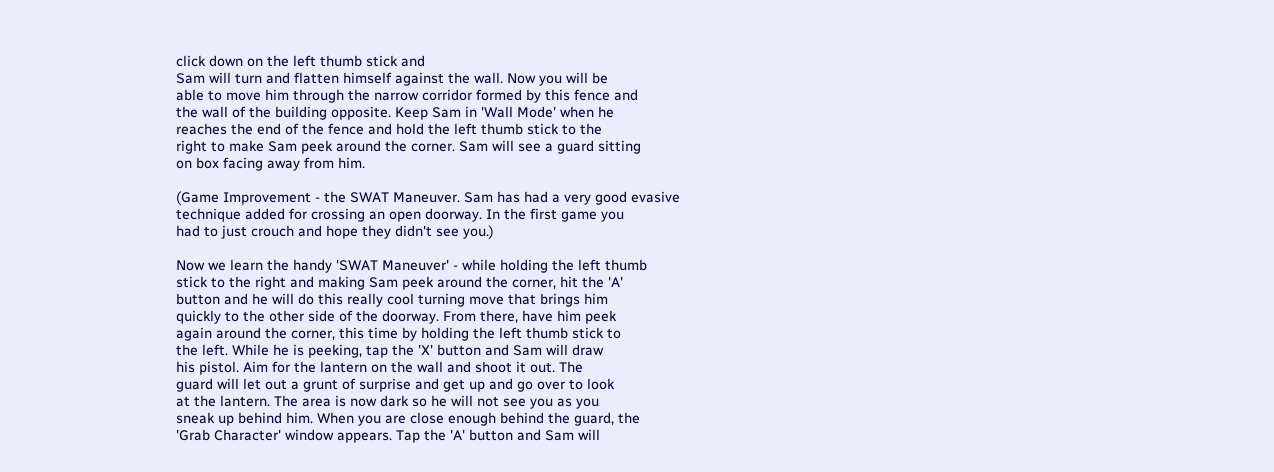click down on the left thumb stick and
Sam will turn and flatten himself against the wall. Now you will be
able to move him through the narrow corridor formed by this fence and
the wall of the building opposite. Keep Sam in 'Wall Mode' when he
reaches the end of the fence and hold the left thumb stick to the
right to make Sam peek around the corner. Sam will see a guard sitting
on box facing away from him.

(Game Improvement - the SWAT Maneuver. Sam has had a very good evasive
technique added for crossing an open doorway. In the first game you
had to just crouch and hope they didn't see you.)

Now we learn the handy 'SWAT Maneuver' - while holding the left thumb
stick to the right and making Sam peek around the corner, hit the 'A'
button and he will do this really cool turning move that brings him
quickly to the other side of the doorway. From there, have him peek
again around the corner, this time by holding the left thumb stick to
the left. While he is peeking, tap the 'X' button and Sam will draw
his pistol. Aim for the lantern on the wall and shoot it out. The
guard will let out a grunt of surprise and get up and go over to look
at the lantern. The area is now dark so he will not see you as you
sneak up behind him. When you are close enough behind the guard, the
'Grab Character' window appears. Tap the 'A' button and Sam will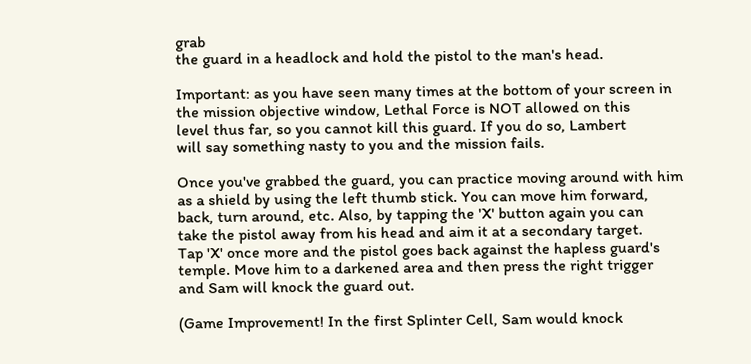grab
the guard in a headlock and hold the pistol to the man's head.

Important: as you have seen many times at the bottom of your screen in
the mission objective window, Lethal Force is NOT allowed on this
level thus far, so you cannot kill this guard. If you do so, Lambert
will say something nasty to you and the mission fails.

Once you've grabbed the guard, you can practice moving around with him
as a shield by using the left thumb stick. You can move him forward,
back, turn around, etc. Also, by tapping the 'X' button again you can
take the pistol away from his head and aim it at a secondary target.
Tap 'X' once more and the pistol goes back against the hapless guard's
temple. Move him to a darkened area and then press the right trigger
and Sam will knock the guard out.

(Game Improvement! In the first Splinter Cell, Sam would knock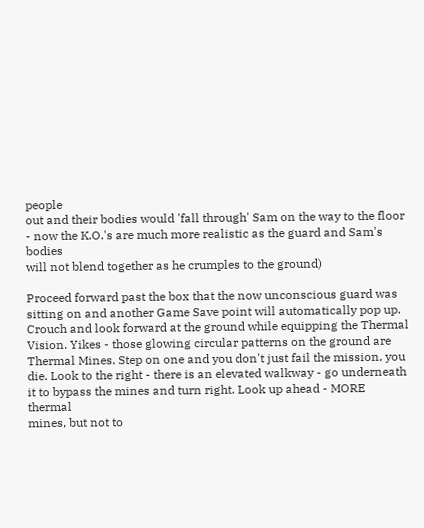people
out and their bodies would 'fall through' Sam on the way to the floor
- now the K.O.'s are much more realistic as the guard and Sam's bodies
will not blend together as he crumples to the ground)

Proceed forward past the box that the now unconscious guard was
sitting on and another Game Save point will automatically pop up.
Crouch and look forward at the ground while equipping the Thermal
Vision. Yikes - those glowing circular patterns on the ground are
Thermal Mines. Step on one and you don't just fail the mission, you
die. Look to the right - there is an elevated walkway - go underneath
it to bypass the mines and turn right. Look up ahead - MORE thermal
mines, but not to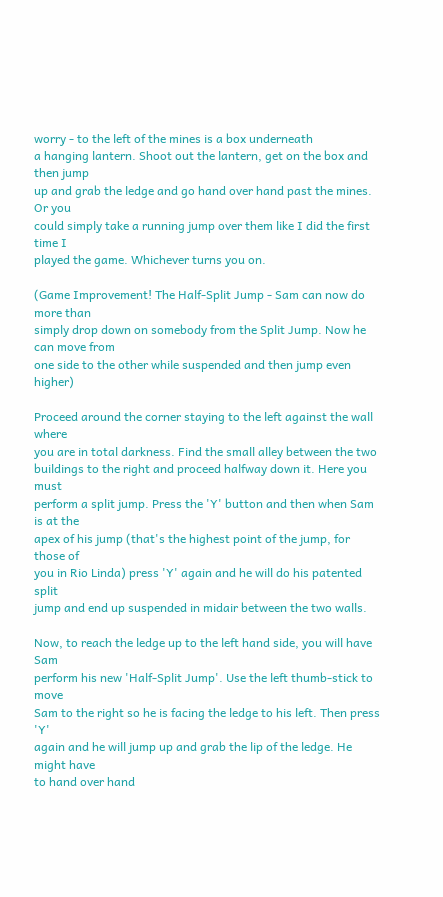worry - to the left of the mines is a box underneath
a hanging lantern. Shoot out the lantern, get on the box and then jump
up and grab the ledge and go hand over hand past the mines. Or you
could simply take a running jump over them like I did the first time I
played the game. Whichever turns you on.

(Game Improvement! The Half-Split Jump - Sam can now do more than
simply drop down on somebody from the Split Jump. Now he can move from
one side to the other while suspended and then jump even higher)

Proceed around the corner staying to the left against the wall where
you are in total darkness. Find the small alley between the two
buildings to the right and proceed halfway down it. Here you must
perform a split jump. Press the 'Y' button and then when Sam is at the
apex of his jump (that's the highest point of the jump, for those of
you in Rio Linda) press 'Y' again and he will do his patented split
jump and end up suspended in midair between the two walls.

Now, to reach the ledge up to the left hand side, you will have Sam
perform his new 'Half-Split Jump'. Use the left thumb-stick to move
Sam to the right so he is facing the ledge to his left. Then press 'Y'
again and he will jump up and grab the lip of the ledge. He might have
to hand over hand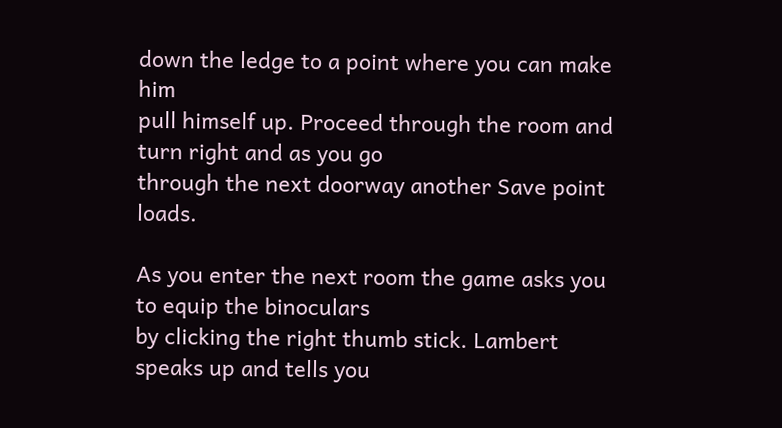down the ledge to a point where you can make him
pull himself up. Proceed through the room and turn right and as you go
through the next doorway another Save point loads.

As you enter the next room the game asks you to equip the binoculars
by clicking the right thumb stick. Lambert speaks up and tells you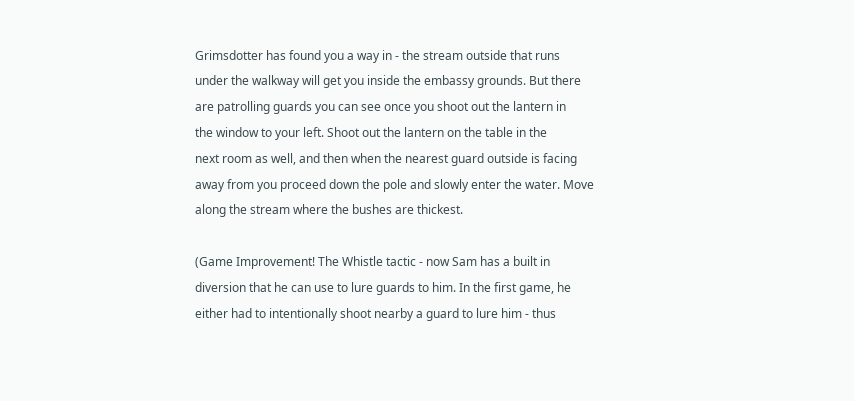Grimsdotter has found you a way in - the stream outside that runs
under the walkway will get you inside the embassy grounds. But there
are patrolling guards you can see once you shoot out the lantern in
the window to your left. Shoot out the lantern on the table in the
next room as well, and then when the nearest guard outside is facing
away from you proceed down the pole and slowly enter the water. Move
along the stream where the bushes are thickest.

(Game Improvement! The Whistle tactic - now Sam has a built in
diversion that he can use to lure guards to him. In the first game, he
either had to intentionally shoot nearby a guard to lure him - thus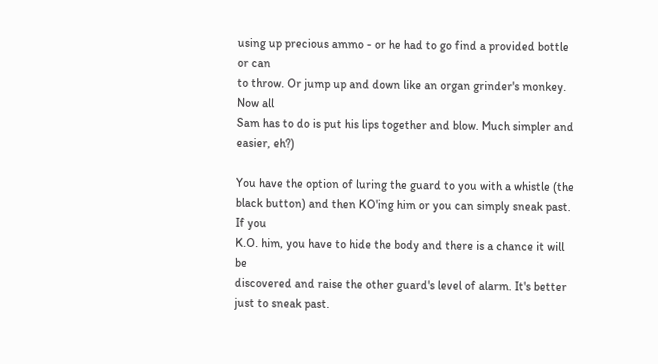using up precious ammo - or he had to go find a provided bottle or can
to throw. Or jump up and down like an organ grinder's monkey. Now all
Sam has to do is put his lips together and blow. Much simpler and
easier, eh?)

You have the option of luring the guard to you with a whistle (the
black button) and then KO'ing him or you can simply sneak past. If you
K.O. him, you have to hide the body and there is a chance it will be
discovered and raise the other guard's level of alarm. It's better
just to sneak past.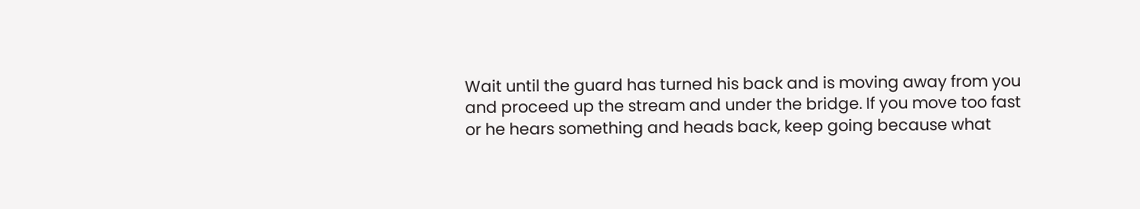Wait until the guard has turned his back and is moving away from you
and proceed up the stream and under the bridge. If you move too fast
or he hears something and heads back, keep going because what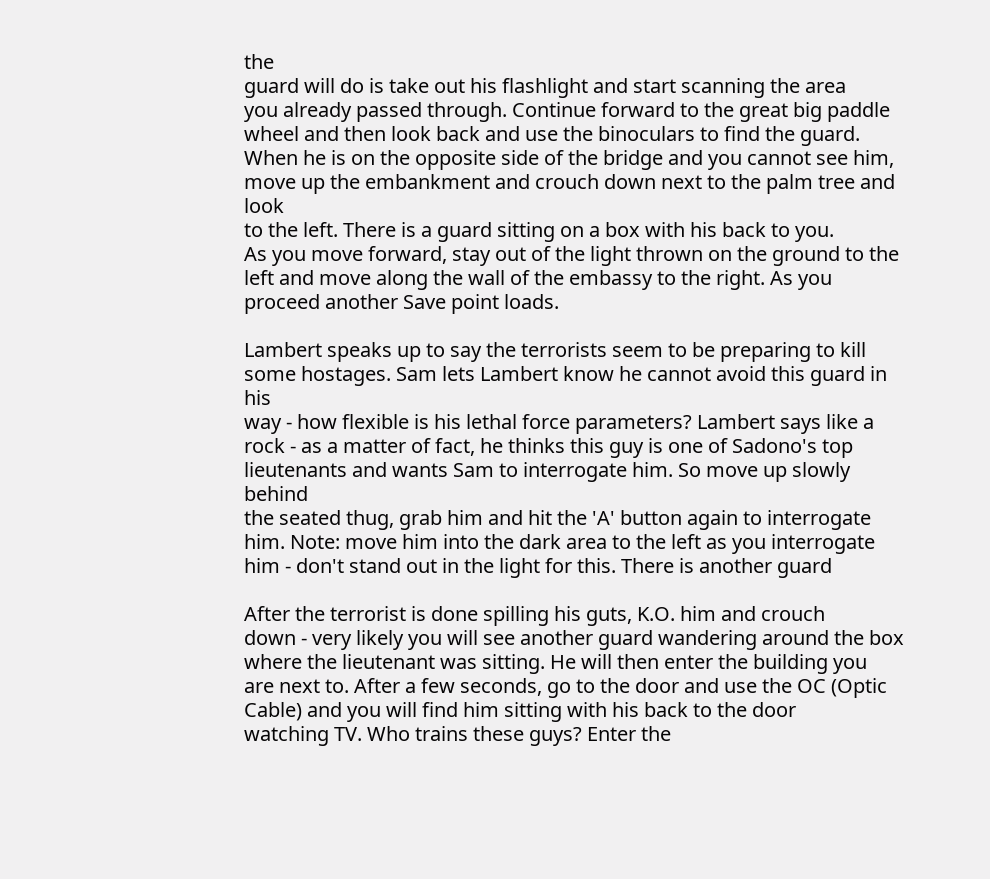the
guard will do is take out his flashlight and start scanning the area
you already passed through. Continue forward to the great big paddle
wheel and then look back and use the binoculars to find the guard.
When he is on the opposite side of the bridge and you cannot see him,
move up the embankment and crouch down next to the palm tree and look
to the left. There is a guard sitting on a box with his back to you.
As you move forward, stay out of the light thrown on the ground to the
left and move along the wall of the embassy to the right. As you
proceed another Save point loads.

Lambert speaks up to say the terrorists seem to be preparing to kill
some hostages. Sam lets Lambert know he cannot avoid this guard in his
way - how flexible is his lethal force parameters? Lambert says like a
rock - as a matter of fact, he thinks this guy is one of Sadono's top
lieutenants and wants Sam to interrogate him. So move up slowly behind
the seated thug, grab him and hit the 'A' button again to interrogate
him. Note: move him into the dark area to the left as you interrogate
him - don't stand out in the light for this. There is another guard

After the terrorist is done spilling his guts, K.O. him and crouch
down - very likely you will see another guard wandering around the box
where the lieutenant was sitting. He will then enter the building you
are next to. After a few seconds, go to the door and use the OC (Optic
Cable) and you will find him sitting with his back to the door
watching TV. Who trains these guys? Enter the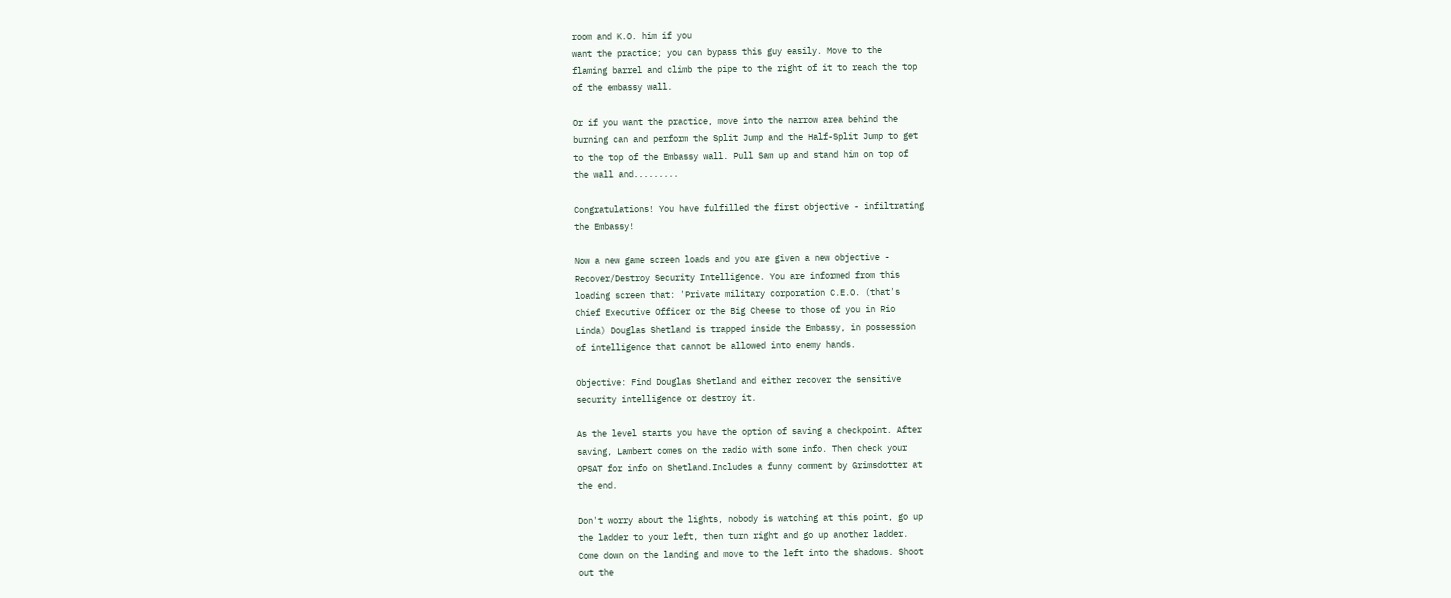room and K.O. him if you
want the practice; you can bypass this guy easily. Move to the
flaming barrel and climb the pipe to the right of it to reach the top
of the embassy wall.

Or if you want the practice, move into the narrow area behind the
burning can and perform the Split Jump and the Half-Split Jump to get
to the top of the Embassy wall. Pull Sam up and stand him on top of
the wall and.........

Congratulations! You have fulfilled the first objective - infiltrating
the Embassy!

Now a new game screen loads and you are given a new objective -
Recover/Destroy Security Intelligence. You are informed from this
loading screen that: 'Private military corporation C.E.O. (that's
Chief Executive Officer or the Big Cheese to those of you in Rio
Linda) Douglas Shetland is trapped inside the Embassy, in possession
of intelligence that cannot be allowed into enemy hands.

Objective: Find Douglas Shetland and either recover the sensitive
security intelligence or destroy it.

As the level starts you have the option of saving a checkpoint. After
saving, Lambert comes on the radio with some info. Then check your
OPSAT for info on Shetland.Includes a funny comment by Grimsdotter at
the end.

Don't worry about the lights, nobody is watching at this point, go up
the ladder to your left, then turn right and go up another ladder.
Come down on the landing and move to the left into the shadows. Shoot
out the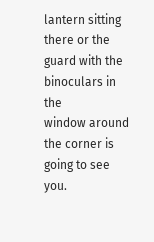lantern sitting there or the guard with the binoculars in the
window around the corner is going to see you.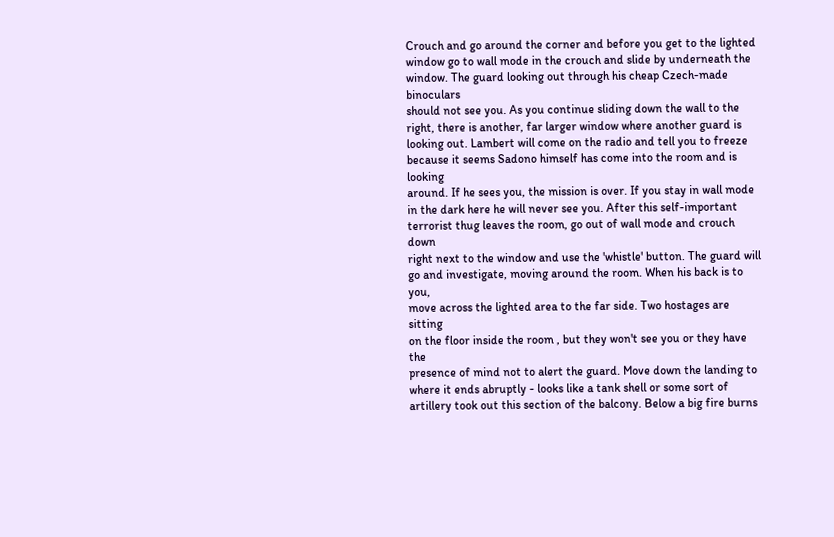Crouch and go around the corner and before you get to the lighted
window go to wall mode in the crouch and slide by underneath the
window. The guard looking out through his cheap Czech-made binoculars
should not see you. As you continue sliding down the wall to the
right, there is another, far larger window where another guard is
looking out. Lambert will come on the radio and tell you to freeze
because it seems Sadono himself has come into the room and is looking
around. If he sees you, the mission is over. If you stay in wall mode
in the dark here he will never see you. After this self-important
terrorist thug leaves the room, go out of wall mode and crouch down
right next to the window and use the 'whistle' button. The guard will
go and investigate, moving around the room. When his back is to you,
move across the lighted area to the far side. Two hostages are sitting
on the floor inside the room , but they won't see you or they have the
presence of mind not to alert the guard. Move down the landing to
where it ends abruptly - looks like a tank shell or some sort of
artillery took out this section of the balcony. Below a big fire burns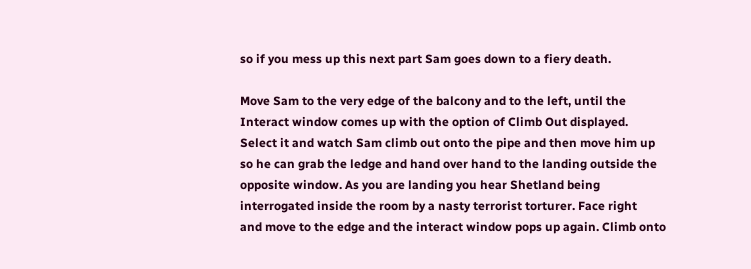so if you mess up this next part Sam goes down to a fiery death.

Move Sam to the very edge of the balcony and to the left, until the
Interact window comes up with the option of Climb Out displayed.
Select it and watch Sam climb out onto the pipe and then move him up
so he can grab the ledge and hand over hand to the landing outside the
opposite window. As you are landing you hear Shetland being
interrogated inside the room by a nasty terrorist torturer. Face right
and move to the edge and the interact window pops up again. Climb onto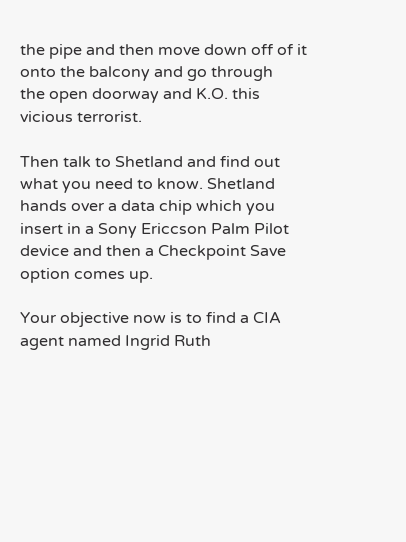the pipe and then move down off of it onto the balcony and go through
the open doorway and K.O. this vicious terrorist.

Then talk to Shetland and find out what you need to know. Shetland
hands over a data chip which you insert in a Sony Ericcson Palm Pilot
device and then a Checkpoint Save option comes up.

Your objective now is to find a CIA agent named Ingrid Ruth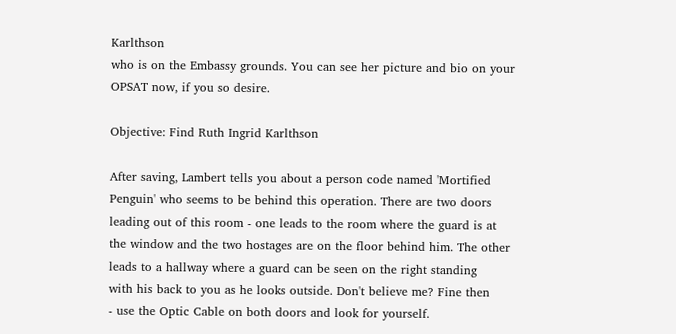Karlthson
who is on the Embassy grounds. You can see her picture and bio on your
OPSAT now, if you so desire.

Objective: Find Ruth Ingrid Karlthson

After saving, Lambert tells you about a person code named 'Mortified
Penguin' who seems to be behind this operation. There are two doors
leading out of this room - one leads to the room where the guard is at
the window and the two hostages are on the floor behind him. The other
leads to a hallway where a guard can be seen on the right standing
with his back to you as he looks outside. Don't believe me? Fine then
- use the Optic Cable on both doors and look for yourself.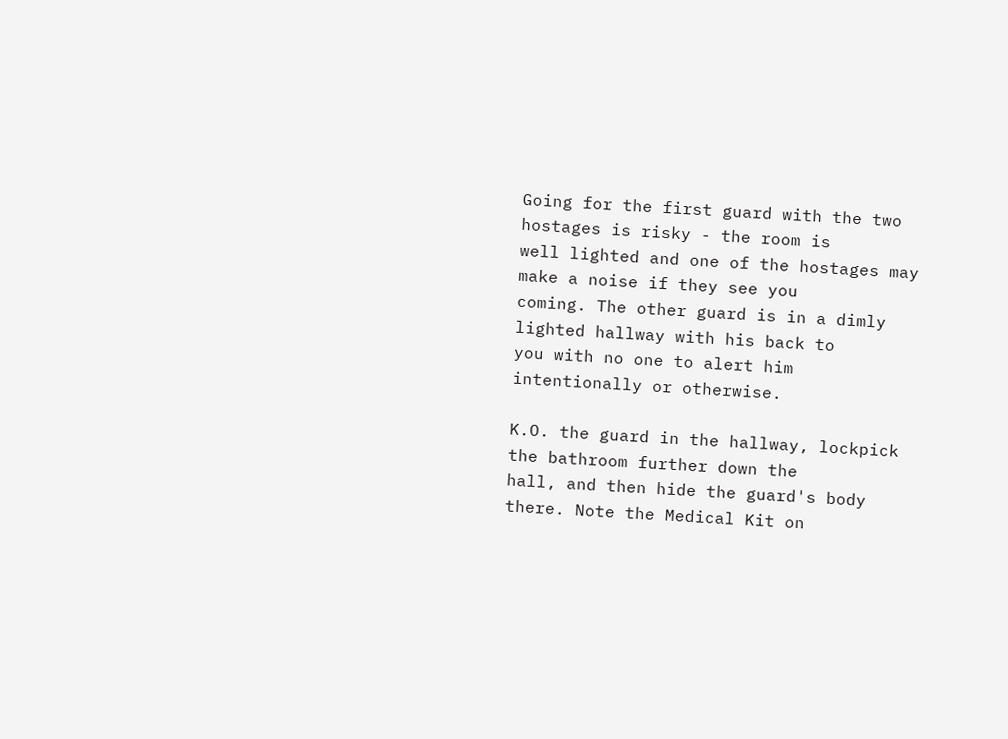Going for the first guard with the two hostages is risky - the room is
well lighted and one of the hostages may make a noise if they see you
coming. The other guard is in a dimly lighted hallway with his back to
you with no one to alert him intentionally or otherwise.

K.O. the guard in the hallway, lockpick the bathroom further down the
hall, and then hide the guard's body there. Note the Medical Kit on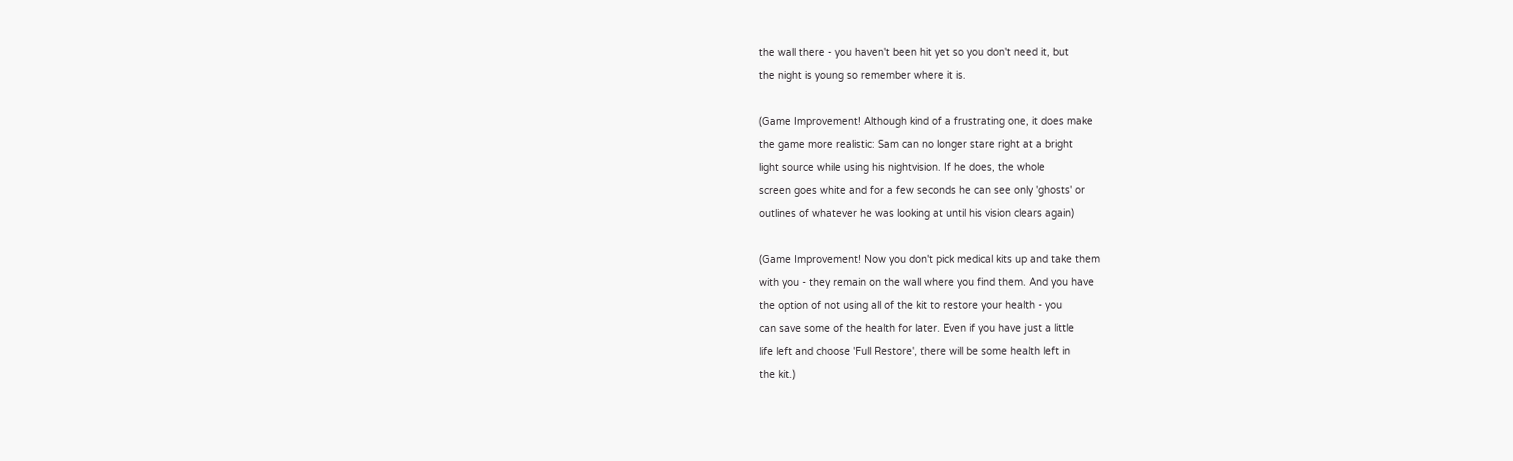the wall there - you haven't been hit yet so you don't need it, but
the night is young so remember where it is.

(Game Improvement! Although kind of a frustrating one, it does make
the game more realistic: Sam can no longer stare right at a bright
light source while using his nightvision. If he does, the whole
screen goes white and for a few seconds he can see only 'ghosts' or
outlines of whatever he was looking at until his vision clears again)

(Game Improvement! Now you don't pick medical kits up and take them
with you - they remain on the wall where you find them. And you have
the option of not using all of the kit to restore your health - you
can save some of the health for later. Even if you have just a little
life left and choose 'Full Restore', there will be some health left in
the kit.)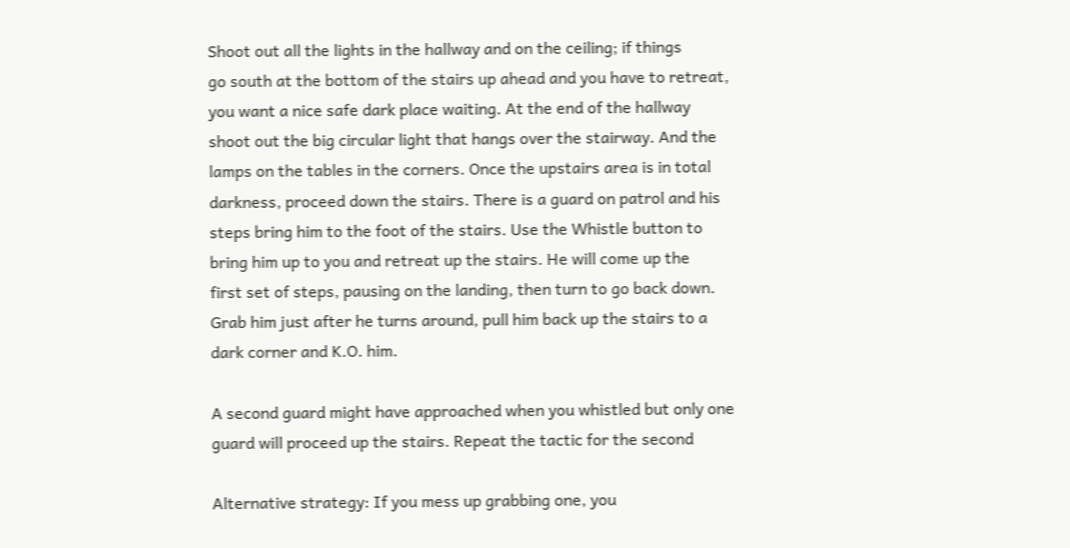Shoot out all the lights in the hallway and on the ceiling; if things
go south at the bottom of the stairs up ahead and you have to retreat,
you want a nice safe dark place waiting. At the end of the hallway
shoot out the big circular light that hangs over the stairway. And the
lamps on the tables in the corners. Once the upstairs area is in total
darkness, proceed down the stairs. There is a guard on patrol and his
steps bring him to the foot of the stairs. Use the Whistle button to
bring him up to you and retreat up the stairs. He will come up the
first set of steps, pausing on the landing, then turn to go back down.
Grab him just after he turns around, pull him back up the stairs to a
dark corner and K.O. him.

A second guard might have approached when you whistled but only one
guard will proceed up the stairs. Repeat the tactic for the second

Alternative strategy: If you mess up grabbing one, you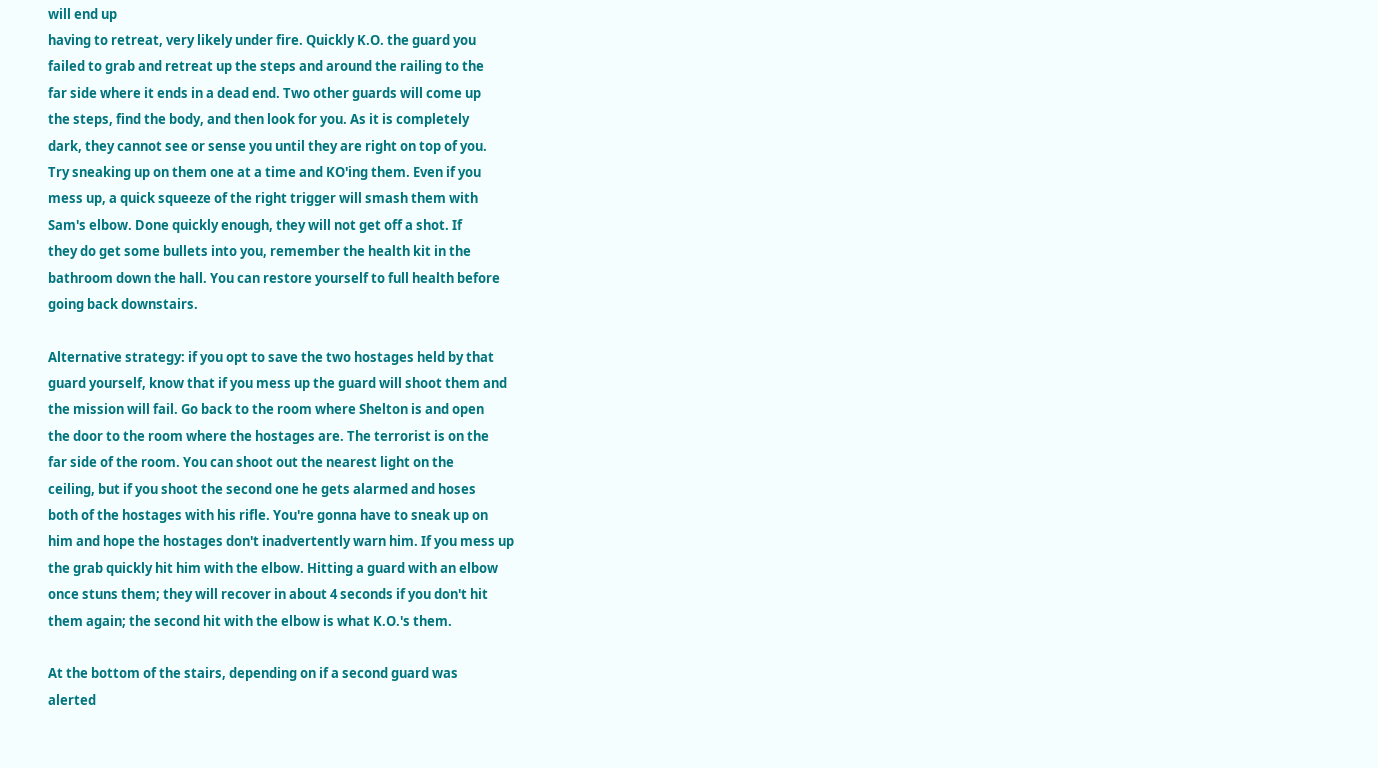will end up
having to retreat, very likely under fire. Quickly K.O. the guard you
failed to grab and retreat up the steps and around the railing to the
far side where it ends in a dead end. Two other guards will come up
the steps, find the body, and then look for you. As it is completely
dark, they cannot see or sense you until they are right on top of you.
Try sneaking up on them one at a time and KO'ing them. Even if you
mess up, a quick squeeze of the right trigger will smash them with
Sam's elbow. Done quickly enough, they will not get off a shot. If
they do get some bullets into you, remember the health kit in the
bathroom down the hall. You can restore yourself to full health before
going back downstairs.

Alternative strategy: if you opt to save the two hostages held by that
guard yourself, know that if you mess up the guard will shoot them and
the mission will fail. Go back to the room where Shelton is and open
the door to the room where the hostages are. The terrorist is on the
far side of the room. You can shoot out the nearest light on the
ceiling, but if you shoot the second one he gets alarmed and hoses
both of the hostages with his rifle. You're gonna have to sneak up on
him and hope the hostages don't inadvertently warn him. If you mess up
the grab quickly hit him with the elbow. Hitting a guard with an elbow
once stuns them; they will recover in about 4 seconds if you don't hit
them again; the second hit with the elbow is what K.O.'s them.

At the bottom of the stairs, depending on if a second guard was
alerted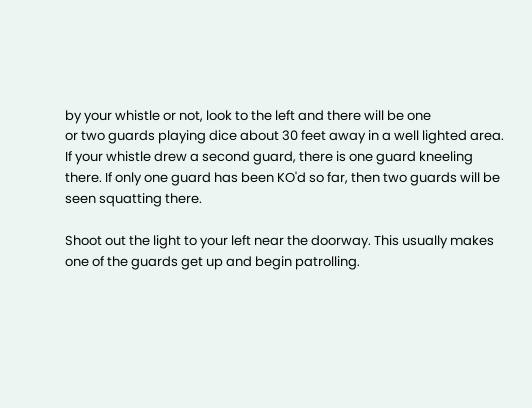by your whistle or not, look to the left and there will be one
or two guards playing dice about 30 feet away in a well lighted area.
If your whistle drew a second guard, there is one guard kneeling
there. If only one guard has been KO'd so far, then two guards will be
seen squatting there.

Shoot out the light to your left near the doorway. This usually makes
one of the guards get up and begin patrolling.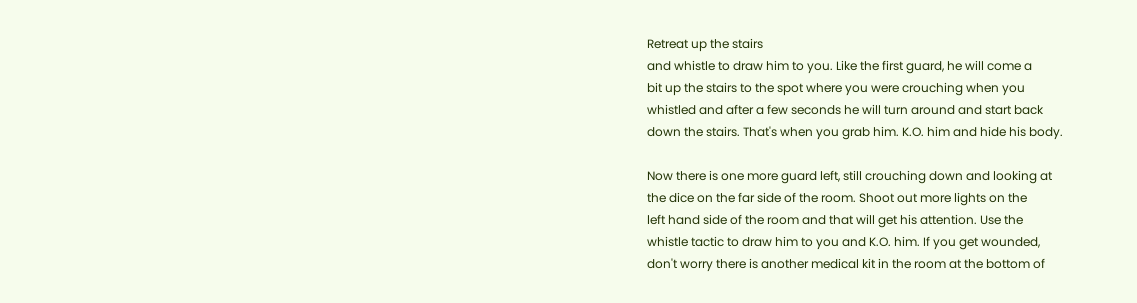Retreat up the stairs
and whistle to draw him to you. Like the first guard, he will come a
bit up the stairs to the spot where you were crouching when you
whistled and after a few seconds he will turn around and start back
down the stairs. That's when you grab him. K.O. him and hide his body.

Now there is one more guard left, still crouching down and looking at
the dice on the far side of the room. Shoot out more lights on the
left hand side of the room and that will get his attention. Use the
whistle tactic to draw him to you and K.O. him. If you get wounded,
don't worry there is another medical kit in the room at the bottom of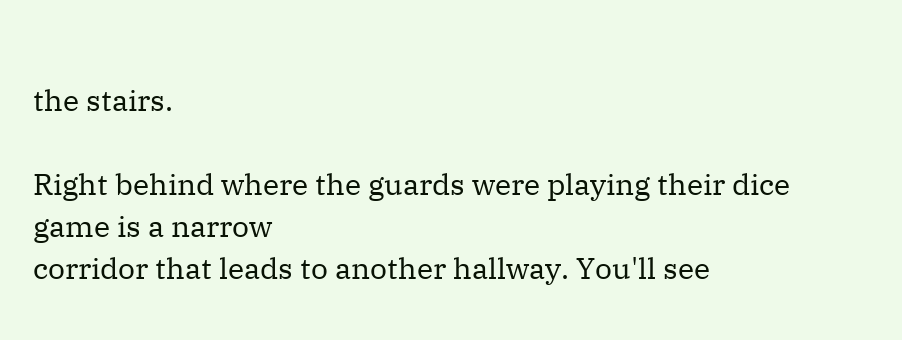the stairs.

Right behind where the guards were playing their dice game is a narrow
corridor that leads to another hallway. You'll see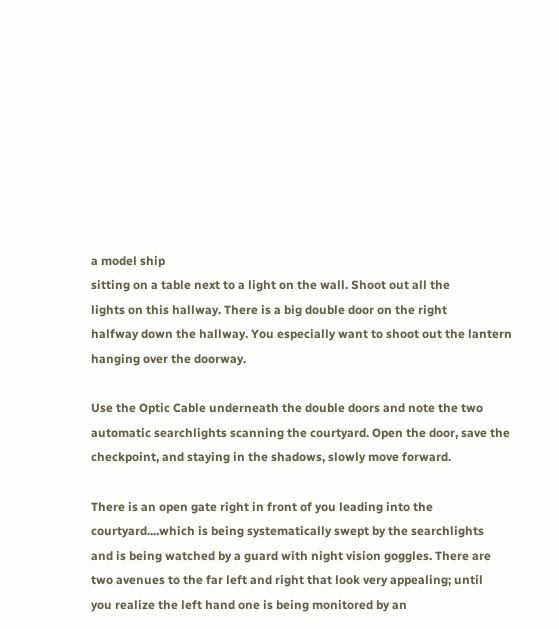a model ship
sitting on a table next to a light on the wall. Shoot out all the
lights on this hallway. There is a big double door on the right
halfway down the hallway. You especially want to shoot out the lantern
hanging over the doorway.

Use the Optic Cable underneath the double doors and note the two
automatic searchlights scanning the courtyard. Open the door, save the
checkpoint, and staying in the shadows, slowly move forward.

There is an open gate right in front of you leading into the
courtyard....which is being systematically swept by the searchlights
and is being watched by a guard with night vision goggles. There are
two avenues to the far left and right that look very appealing; until
you realize the left hand one is being monitored by an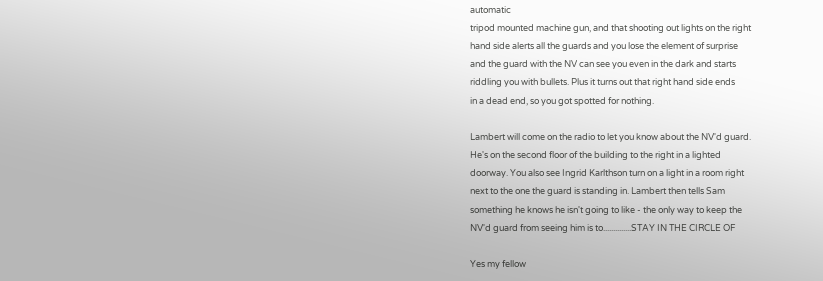automatic
tripod mounted machine gun, and that shooting out lights on the right
hand side alerts all the guards and you lose the element of surprise
and the guard with the NV can see you even in the dark and starts
riddling you with bullets. Plus it turns out that right hand side ends
in a dead end, so you got spotted for nothing.

Lambert will come on the radio to let you know about the NV'd guard.
He's on the second floor of the building to the right in a lighted
doorway. You also see Ingrid Karlthson turn on a light in a room right
next to the one the guard is standing in. Lambert then tells Sam
something he knows he isn't going to like - the only way to keep the
NV'd guard from seeing him is to..............STAY IN THE CIRCLE OF

Yes my fellow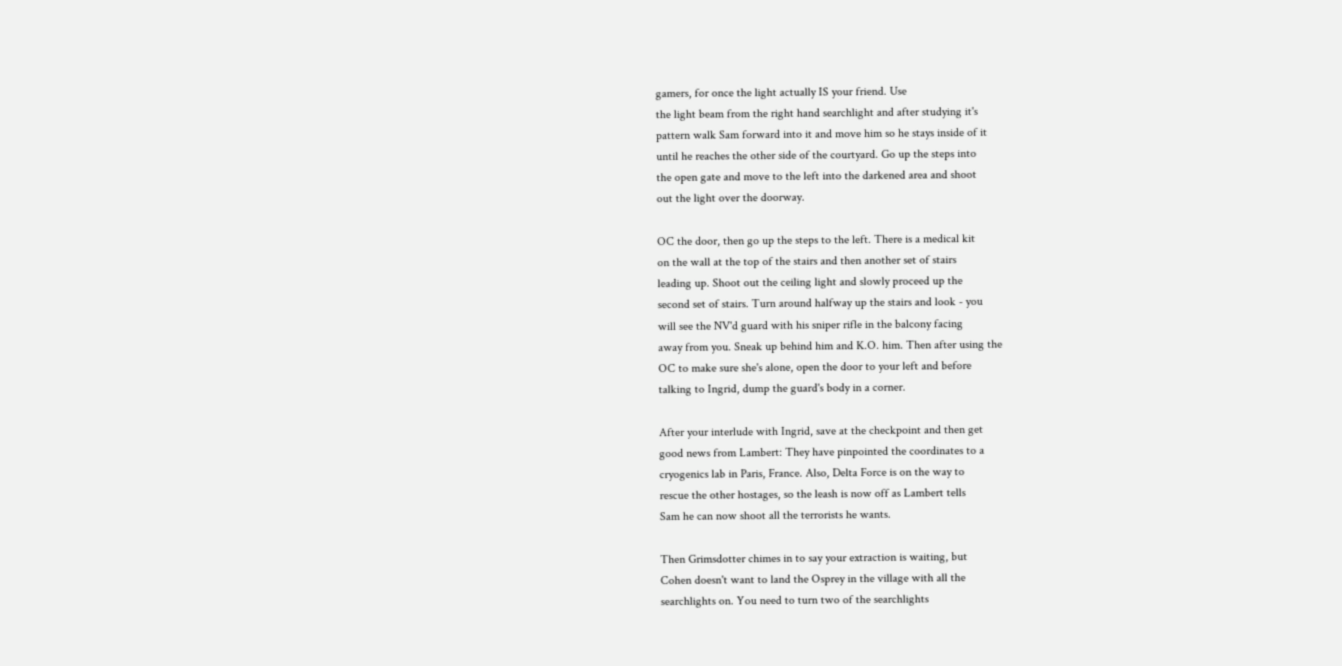gamers, for once the light actually IS your friend. Use
the light beam from the right hand searchlight and after studying it's
pattern walk Sam forward into it and move him so he stays inside of it
until he reaches the other side of the courtyard. Go up the steps into
the open gate and move to the left into the darkened area and shoot
out the light over the doorway.

OC the door, then go up the steps to the left. There is a medical kit
on the wall at the top of the stairs and then another set of stairs
leading up. Shoot out the ceiling light and slowly proceed up the
second set of stairs. Turn around halfway up the stairs and look - you
will see the NV'd guard with his sniper rifle in the balcony facing
away from you. Sneak up behind him and K.O. him. Then after using the
OC to make sure she's alone, open the door to your left and before
talking to Ingrid, dump the guard's body in a corner.

After your interlude with Ingrid, save at the checkpoint and then get
good news from Lambert: They have pinpointed the coordinates to a
cryogenics lab in Paris, France. Also, Delta Force is on the way to
rescue the other hostages, so the leash is now off as Lambert tells
Sam he can now shoot all the terrorists he wants.

Then Grimsdotter chimes in to say your extraction is waiting, but
Cohen doesn't want to land the Osprey in the village with all the
searchlights on. You need to turn two of the searchlights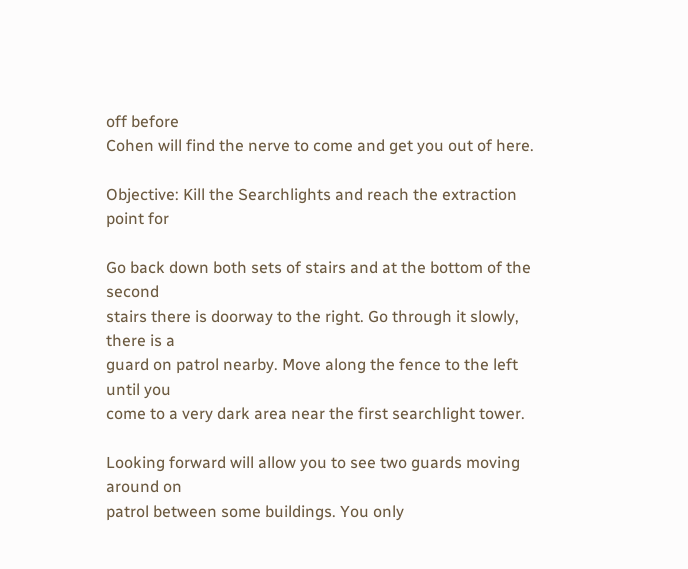off before
Cohen will find the nerve to come and get you out of here.

Objective: Kill the Searchlights and reach the extraction point for

Go back down both sets of stairs and at the bottom of the second
stairs there is doorway to the right. Go through it slowly, there is a
guard on patrol nearby. Move along the fence to the left until you
come to a very dark area near the first searchlight tower.

Looking forward will allow you to see two guards moving around on
patrol between some buildings. You only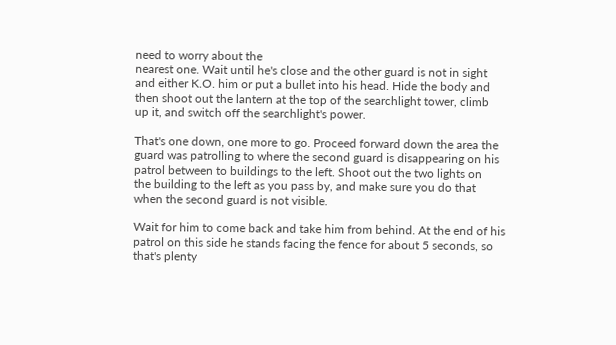need to worry about the
nearest one. Wait until he's close and the other guard is not in sight
and either K.O. him or put a bullet into his head. Hide the body and
then shoot out the lantern at the top of the searchlight tower, climb
up it, and switch off the searchlight's power.

That's one down, one more to go. Proceed forward down the area the
guard was patrolling to where the second guard is disappearing on his
patrol between to buildings to the left. Shoot out the two lights on
the building to the left as you pass by, and make sure you do that
when the second guard is not visible.

Wait for him to come back and take him from behind. At the end of his
patrol on this side he stands facing the fence for about 5 seconds, so
that's plenty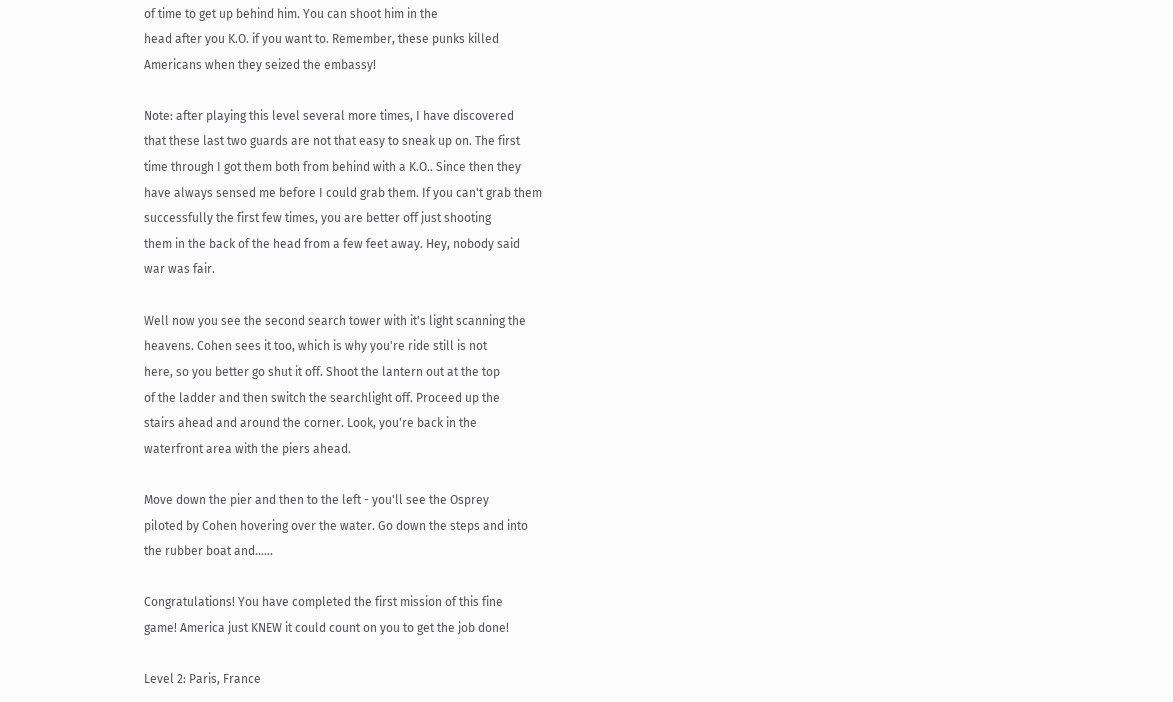of time to get up behind him. You can shoot him in the
head after you K.O. if you want to. Remember, these punks killed
Americans when they seized the embassy!

Note: after playing this level several more times, I have discovered
that these last two guards are not that easy to sneak up on. The first
time through I got them both from behind with a K.O.. Since then they
have always sensed me before I could grab them. If you can't grab them
successfully the first few times, you are better off just shooting
them in the back of the head from a few feet away. Hey, nobody said
war was fair.

Well now you see the second search tower with it's light scanning the
heavens. Cohen sees it too, which is why you're ride still is not
here, so you better go shut it off. Shoot the lantern out at the top
of the ladder and then switch the searchlight off. Proceed up the
stairs ahead and around the corner. Look, you're back in the
waterfront area with the piers ahead.

Move down the pier and then to the left - you'll see the Osprey
piloted by Cohen hovering over the water. Go down the steps and into
the rubber boat and......

Congratulations! You have completed the first mission of this fine
game! America just KNEW it could count on you to get the job done!

Level 2: Paris, France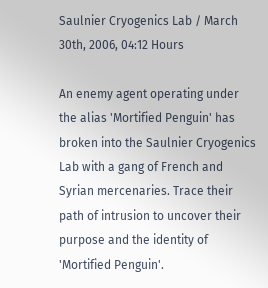Saulnier Cryogenics Lab / March 30th, 2006, 04:12 Hours

An enemy agent operating under the alias 'Mortified Penguin' has
broken into the Saulnier Cryogenics Lab with a gang of French and
Syrian mercenaries. Trace their path of intrusion to uncover their
purpose and the identity of 'Mortified Penguin'.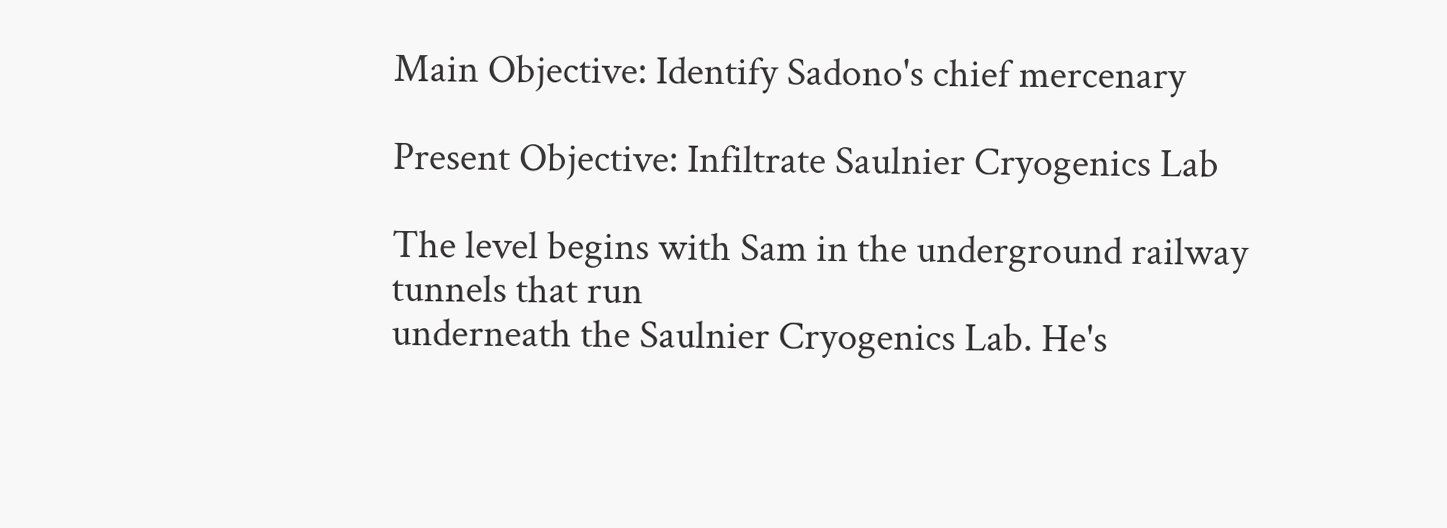Main Objective: Identify Sadono's chief mercenary

Present Objective: Infiltrate Saulnier Cryogenics Lab

The level begins with Sam in the underground railway tunnels that run
underneath the Saulnier Cryogenics Lab. He's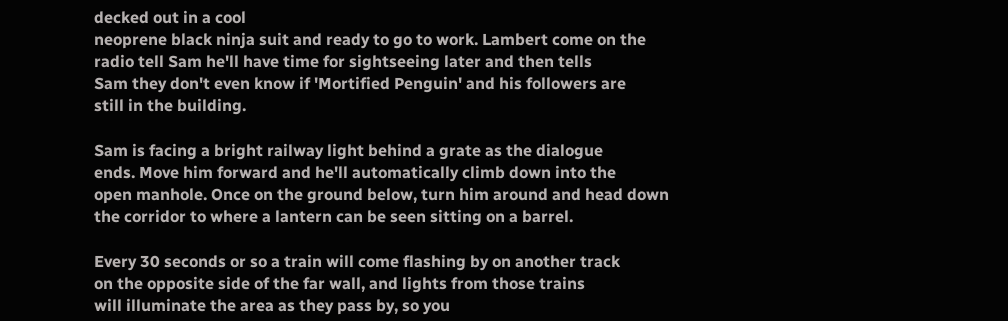decked out in a cool
neoprene black ninja suit and ready to go to work. Lambert come on the
radio tell Sam he'll have time for sightseeing later and then tells
Sam they don't even know if 'Mortified Penguin' and his followers are
still in the building.

Sam is facing a bright railway light behind a grate as the dialogue
ends. Move him forward and he'll automatically climb down into the
open manhole. Once on the ground below, turn him around and head down
the corridor to where a lantern can be seen sitting on a barrel.

Every 30 seconds or so a train will come flashing by on another track
on the opposite side of the far wall, and lights from those trains
will illuminate the area as they pass by, so you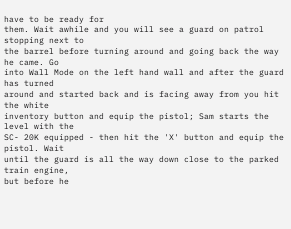have to be ready for
them. Wait awhile and you will see a guard on patrol stopping next to
the barrel before turning around and going back the way he came. Go
into Wall Mode on the left hand wall and after the guard has turned
around and started back and is facing away from you hit the white
inventory button and equip the pistol; Sam starts the level with the
SC- 20K equipped - then hit the 'X' button and equip the pistol. Wait
until the guard is all the way down close to the parked train engine,
but before he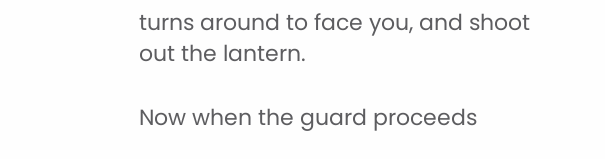turns around to face you, and shoot out the lantern.

Now when the guard proceeds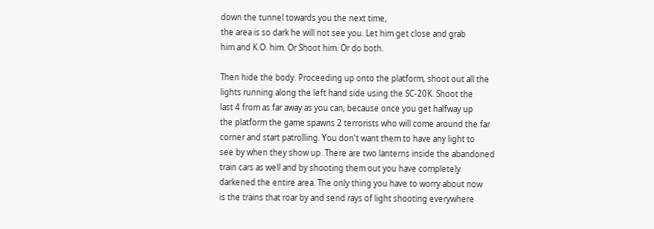down the tunnel towards you the next time,
the area is so dark he will not see you. Let him get close and grab
him and K.O. him. Or Shoot him. Or do both.

Then hide the body. Proceeding up onto the platform, shoot out all the
lights running along the left hand side using the SC-20K. Shoot the
last 4 from as far away as you can, because once you get halfway up
the platform the game spawns 2 terrorists who will come around the far
corner and start patrolling. You don't want them to have any light to
see by when they show up. There are two lanterns inside the abandoned
train cars as well and by shooting them out you have completely
darkened the entire area. The only thing you have to worry about now
is the trains that roar by and send rays of light shooting everywhere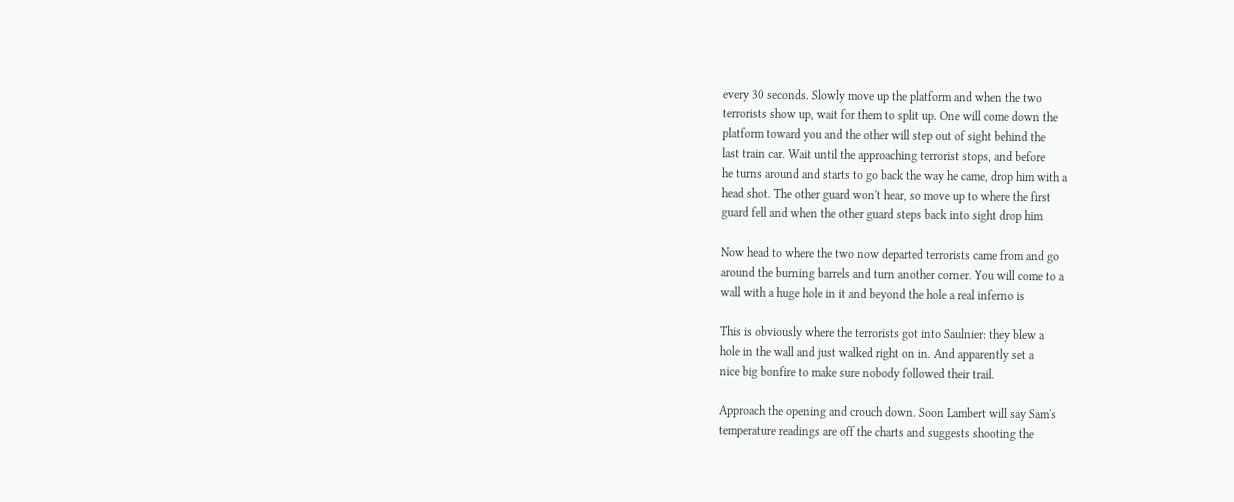every 30 seconds. Slowly move up the platform and when the two
terrorists show up, wait for them to split up. One will come down the
platform toward you and the other will step out of sight behind the
last train car. Wait until the approaching terrorist stops, and before
he turns around and starts to go back the way he came, drop him with a
head shot. The other guard won't hear, so move up to where the first
guard fell and when the other guard steps back into sight drop him

Now head to where the two now departed terrorists came from and go
around the burning barrels and turn another corner. You will come to a
wall with a huge hole in it and beyond the hole a real inferno is

This is obviously where the terrorists got into Saulnier: they blew a
hole in the wall and just walked right on in. And apparently set a
nice big bonfire to make sure nobody followed their trail.

Approach the opening and crouch down. Soon Lambert will say Sam's
temperature readings are off the charts and suggests shooting the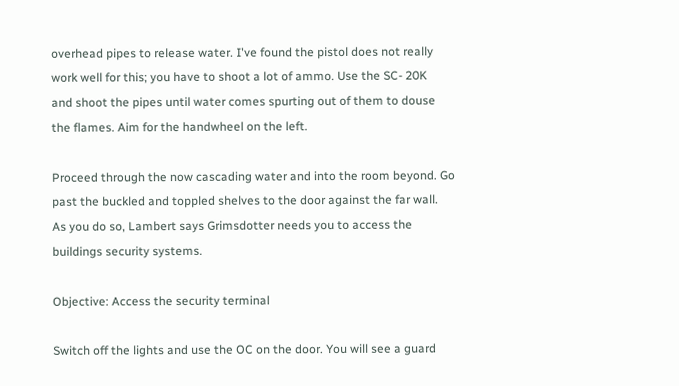overhead pipes to release water. I've found the pistol does not really
work well for this; you have to shoot a lot of ammo. Use the SC- 20K
and shoot the pipes until water comes spurting out of them to douse
the flames. Aim for the handwheel on the left.

Proceed through the now cascading water and into the room beyond. Go
past the buckled and toppled shelves to the door against the far wall.
As you do so, Lambert says Grimsdotter needs you to access the
buildings security systems.

Objective: Access the security terminal

Switch off the lights and use the OC on the door. You will see a guard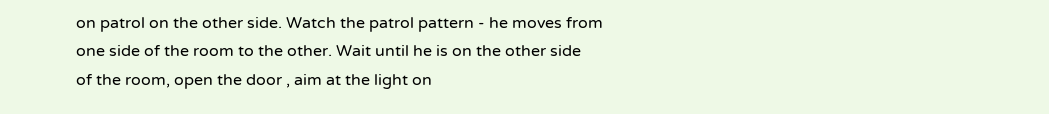on patrol on the other side. Watch the patrol pattern - he moves from
one side of the room to the other. Wait until he is on the other side
of the room, open the door , aim at the light on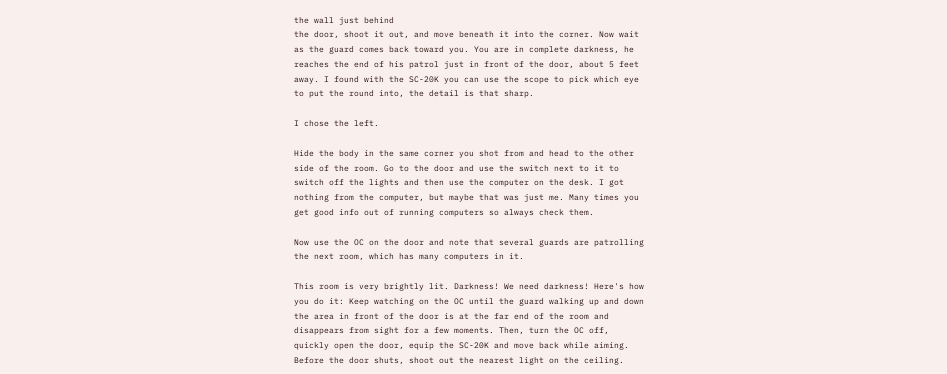the wall just behind
the door, shoot it out, and move beneath it into the corner. Now wait
as the guard comes back toward you. You are in complete darkness, he
reaches the end of his patrol just in front of the door, about 5 feet
away. I found with the SC-20K you can use the scope to pick which eye
to put the round into, the detail is that sharp.

I chose the left.

Hide the body in the same corner you shot from and head to the other
side of the room. Go to the door and use the switch next to it to
switch off the lights and then use the computer on the desk. I got
nothing from the computer, but maybe that was just me. Many times you
get good info out of running computers so always check them.

Now use the OC on the door and note that several guards are patrolling
the next room, which has many computers in it.

This room is very brightly lit. Darkness! We need darkness! Here's how
you do it: Keep watching on the OC until the guard walking up and down
the area in front of the door is at the far end of the room and
disappears from sight for a few moments. Then, turn the OC off,
quickly open the door, equip the SC-20K and move back while aiming.
Before the door shuts, shoot out the nearest light on the ceiling.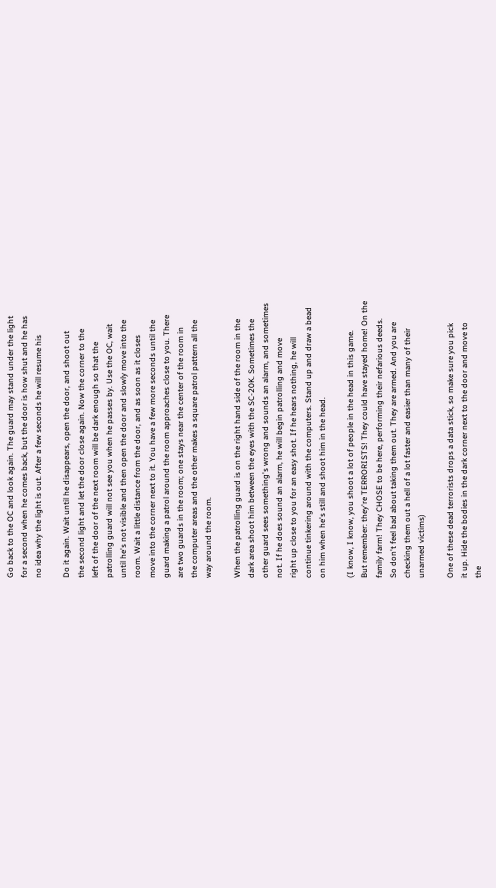Go back to the OC and look again. The guard may stand under the light
for a second when he comes back, but the door is how shut and he has
no idea why the light is out. After a few seconds he will resume his

Do it again. Wait until he disappears, open the door, and shoot out
the second light and let the door close again. Now the corner to the
left of the door of the next room will be dark enough so that the
patrolling guard will not see you when he passes by. Use the OC, wait
until he's not visible and then open the door and slowly move into the
room. Wait a little distance from the door, and as soon as it closes
move into the corner next to it. You have a few more seconds until the
guard making a patrol around the room approaches close to you. There
are two guards in the room; one stays near the center of the room in
the computer areas and the other makes a square patrol pattern all the
way around the room.

When the patrolling guard is on the right hand side of the room in the
dark area shoot him between the eyes with the SC-20K. Sometimes the
other guard sees something's wrong and sounds an alarm, and sometimes
not. If he does sound an alarm, he will begin patrolling and move
right up close to you for an easy shot. If he hears nothing, he will
continue tinkering around with the computers. Stand up and draw a bead
on him when he's still and shoot him in the head.

(I know, I know, you shoot a lot of people in the head in this game.
But remember: they're TERRORISTS! They could have stayed home! On the
family farm! They CHOSE to be here, performing their nefarious deeds.
So don't feel bad about taking them out. They are armed. And you are
checking them out a hell of a lot faster and easier than many of their
unarmed victims)

One of these dead terrorists drops a data stick, so make sure you pick
it up. Hide the bodies in the dark corner next to the door and move to
the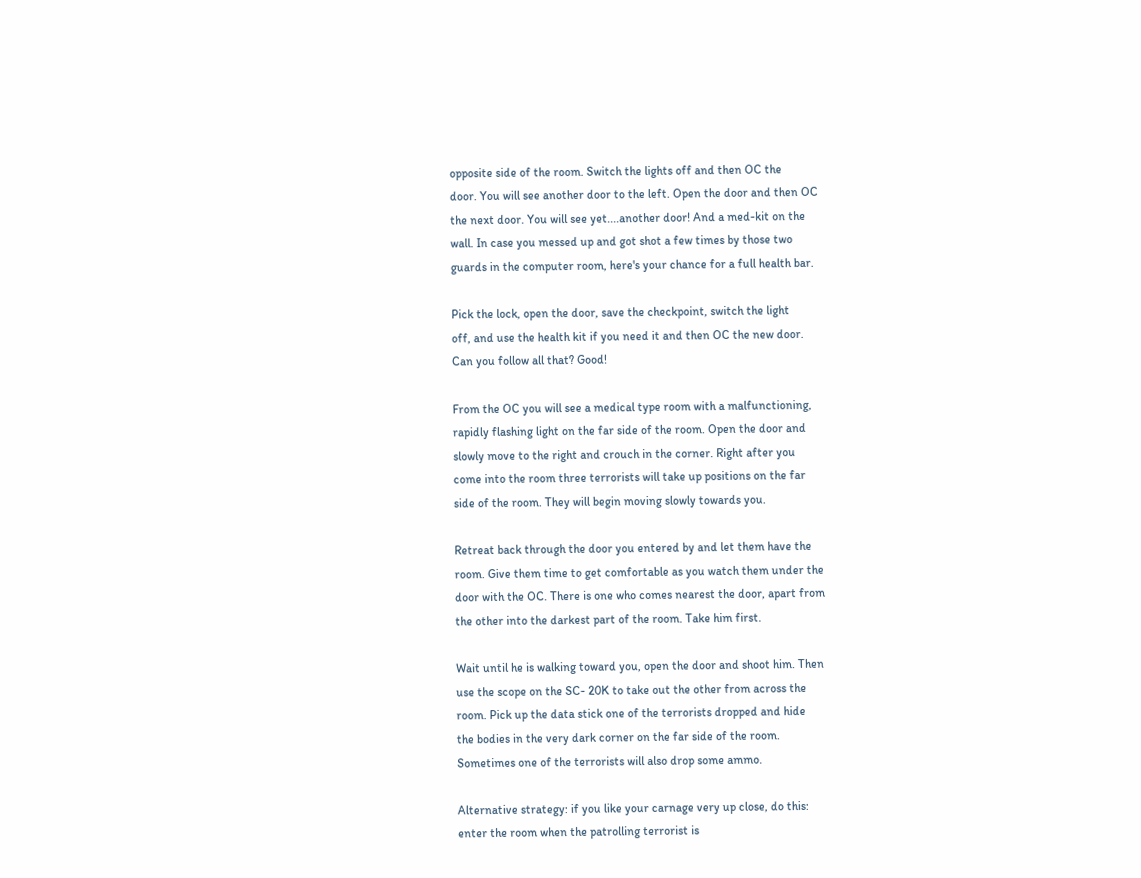opposite side of the room. Switch the lights off and then OC the
door. You will see another door to the left. Open the door and then OC
the next door. You will see yet....another door! And a med-kit on the
wall. In case you messed up and got shot a few times by those two
guards in the computer room, here's your chance for a full health bar.

Pick the lock, open the door, save the checkpoint, switch the light
off, and use the health kit if you need it and then OC the new door.
Can you follow all that? Good!

From the OC you will see a medical type room with a malfunctioning,
rapidly flashing light on the far side of the room. Open the door and
slowly move to the right and crouch in the corner. Right after you
come into the room three terrorists will take up positions on the far
side of the room. They will begin moving slowly towards you.

Retreat back through the door you entered by and let them have the
room. Give them time to get comfortable as you watch them under the
door with the OC. There is one who comes nearest the door, apart from
the other into the darkest part of the room. Take him first.

Wait until he is walking toward you, open the door and shoot him. Then
use the scope on the SC- 20K to take out the other from across the
room. Pick up the data stick one of the terrorists dropped and hide
the bodies in the very dark corner on the far side of the room.
Sometimes one of the terrorists will also drop some ammo.

Alternative strategy: if you like your carnage very up close, do this:
enter the room when the patrolling terrorist is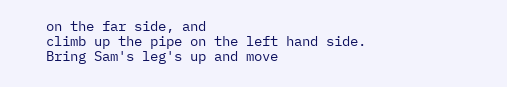on the far side, and
climb up the pipe on the left hand side. Bring Sam's leg's up and move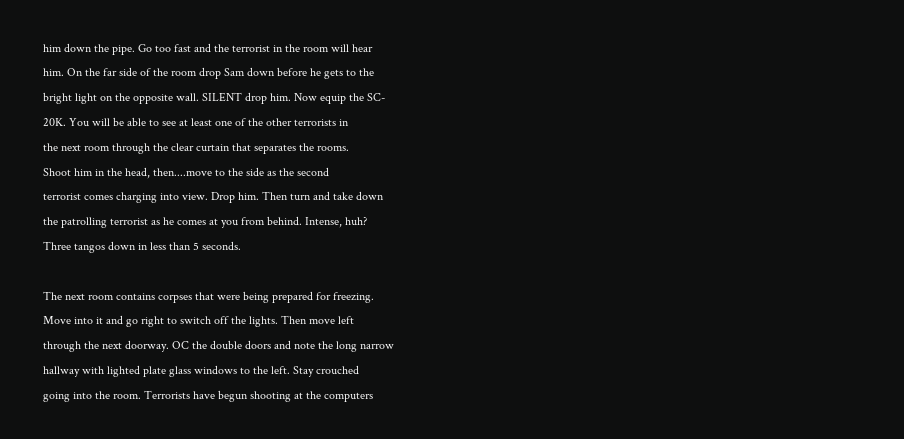him down the pipe. Go too fast and the terrorist in the room will hear
him. On the far side of the room drop Sam down before he gets to the
bright light on the opposite wall. SILENT drop him. Now equip the SC-
20K. You will be able to see at least one of the other terrorists in
the next room through the clear curtain that separates the rooms.
Shoot him in the head, then....move to the side as the second
terrorist comes charging into view. Drop him. Then turn and take down
the patrolling terrorist as he comes at you from behind. Intense, huh?
Three tangos down in less than 5 seconds.

The next room contains corpses that were being prepared for freezing.
Move into it and go right to switch off the lights. Then move left
through the next doorway. OC the double doors and note the long narrow
hallway with lighted plate glass windows to the left. Stay crouched
going into the room. Terrorists have begun shooting at the computers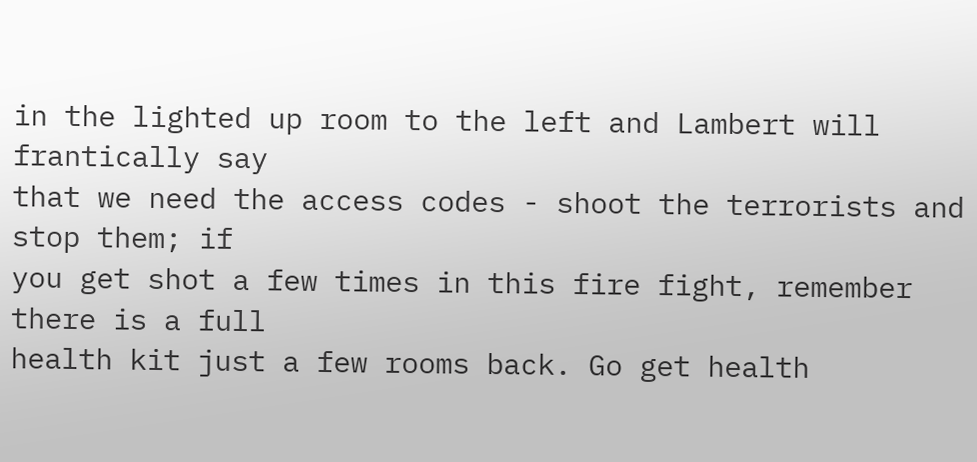in the lighted up room to the left and Lambert will frantically say
that we need the access codes - shoot the terrorists and stop them; if
you get shot a few times in this fire fight, remember there is a full
health kit just a few rooms back. Go get health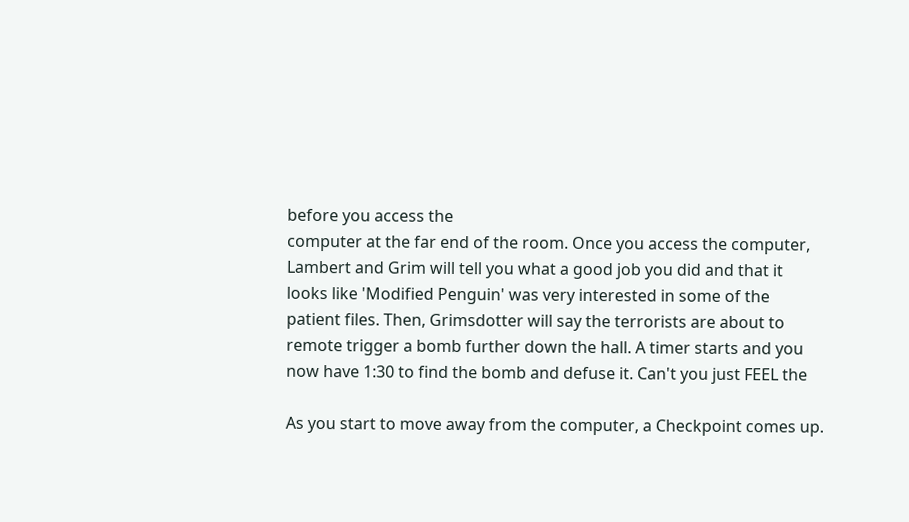before you access the
computer at the far end of the room. Once you access the computer,
Lambert and Grim will tell you what a good job you did and that it
looks like 'Modified Penguin' was very interested in some of the
patient files. Then, Grimsdotter will say the terrorists are about to
remote trigger a bomb further down the hall. A timer starts and you
now have 1:30 to find the bomb and defuse it. Can't you just FEEL the

As you start to move away from the computer, a Checkpoint comes up.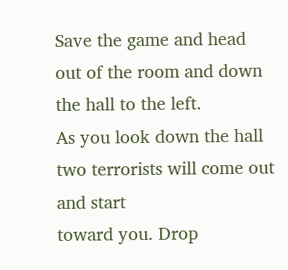Save the game and head out of the room and down the hall to the left.
As you look down the hall two terrorists will come out and start
toward you. Drop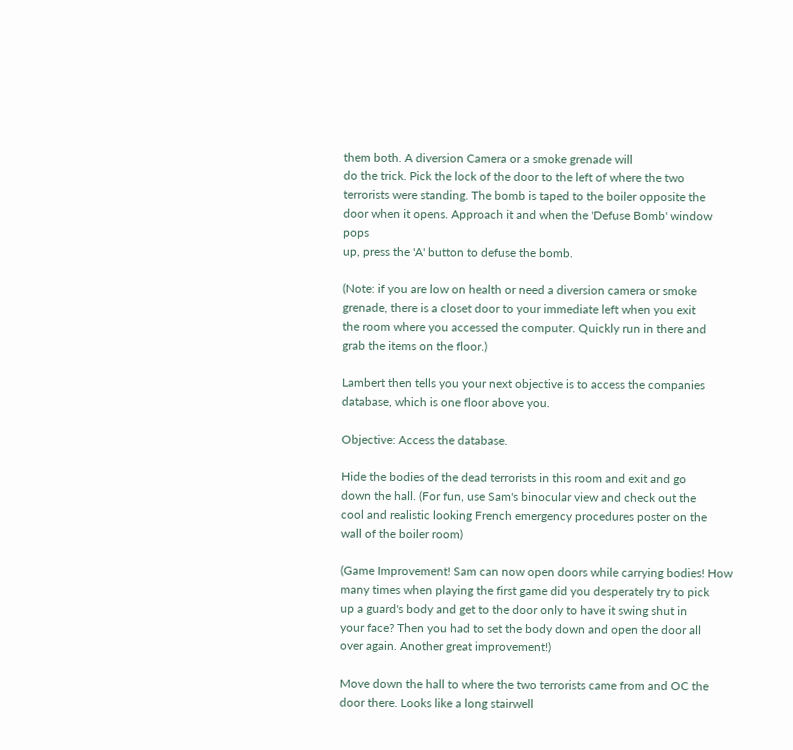them both. A diversion Camera or a smoke grenade will
do the trick. Pick the lock of the door to the left of where the two
terrorists were standing. The bomb is taped to the boiler opposite the
door when it opens. Approach it and when the 'Defuse Bomb' window pops
up, press the 'A' button to defuse the bomb.

(Note: if you are low on health or need a diversion camera or smoke
grenade, there is a closet door to your immediate left when you exit
the room where you accessed the computer. Quickly run in there and
grab the items on the floor.)

Lambert then tells you your next objective is to access the companies
database, which is one floor above you.

Objective: Access the database.

Hide the bodies of the dead terrorists in this room and exit and go
down the hall. (For fun, use Sam's binocular view and check out the
cool and realistic looking French emergency procedures poster on the
wall of the boiler room)

(Game Improvement! Sam can now open doors while carrying bodies! How
many times when playing the first game did you desperately try to pick
up a guard's body and get to the door only to have it swing shut in
your face? Then you had to set the body down and open the door all
over again. Another great improvement!)

Move down the hall to where the two terrorists came from and OC the
door there. Looks like a long stairwell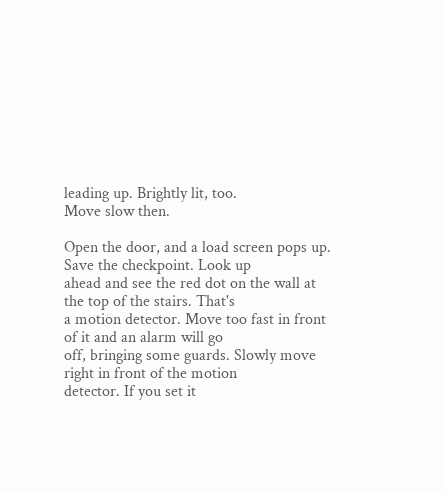leading up. Brightly lit, too.
Move slow then.

Open the door, and a load screen pops up. Save the checkpoint. Look up
ahead and see the red dot on the wall at the top of the stairs. That's
a motion detector. Move too fast in front of it and an alarm will go
off, bringing some guards. Slowly move right in front of the motion
detector. If you set it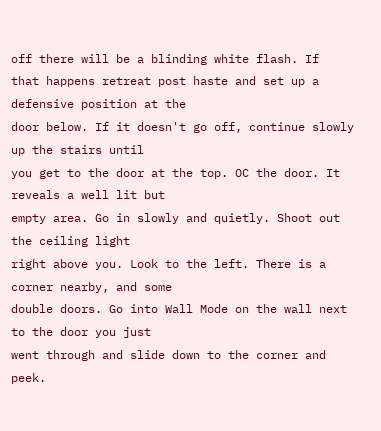off there will be a blinding white flash. If
that happens retreat post haste and set up a defensive position at the
door below. If it doesn't go off, continue slowly up the stairs until
you get to the door at the top. OC the door. It reveals a well lit but
empty area. Go in slowly and quietly. Shoot out the ceiling light
right above you. Look to the left. There is a corner nearby, and some
double doors. Go into Wall Mode on the wall next to the door you just
went through and slide down to the corner and peek.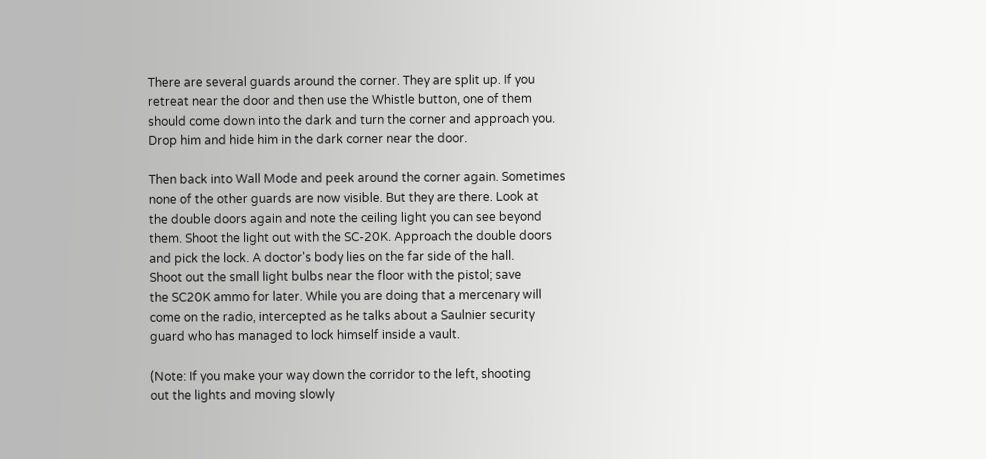There are several guards around the corner. They are split up. If you
retreat near the door and then use the Whistle button, one of them
should come down into the dark and turn the corner and approach you.
Drop him and hide him in the dark corner near the door.

Then back into Wall Mode and peek around the corner again. Sometimes
none of the other guards are now visible. But they are there. Look at
the double doors again and note the ceiling light you can see beyond
them. Shoot the light out with the SC-20K. Approach the double doors
and pick the lock. A doctor's body lies on the far side of the hall.
Shoot out the small light bulbs near the floor with the pistol; save
the SC20K ammo for later. While you are doing that a mercenary will
come on the radio, intercepted as he talks about a Saulnier security
guard who has managed to lock himself inside a vault.

(Note: If you make your way down the corridor to the left, shooting
out the lights and moving slowly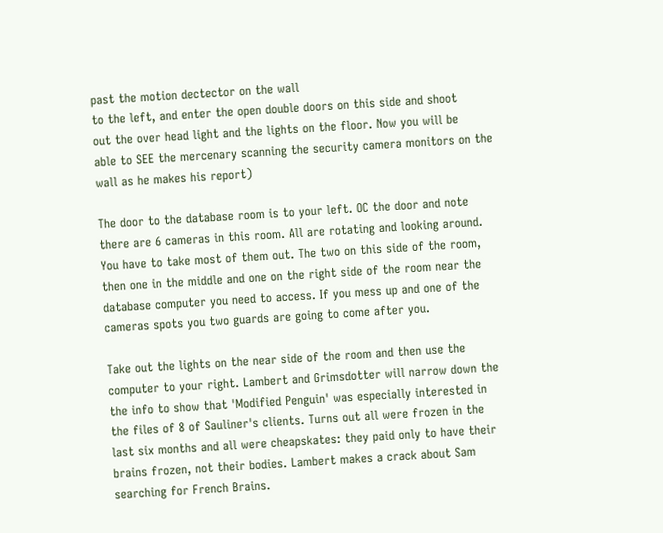past the motion dectector on the wall
to the left, and enter the open double doors on this side and shoot
out the over head light and the lights on the floor. Now you will be
able to SEE the mercenary scanning the security camera monitors on the
wall as he makes his report)

The door to the database room is to your left. OC the door and note
there are 6 cameras in this room. All are rotating and looking around.
You have to take most of them out. The two on this side of the room,
then one in the middle and one on the right side of the room near the
database computer you need to access. If you mess up and one of the
cameras spots you two guards are going to come after you.

Take out the lights on the near side of the room and then use the
computer to your right. Lambert and Grimsdotter will narrow down the
the info to show that 'Modified Penguin' was especially interested in
the files of 8 of Sauliner's clients. Turns out all were frozen in the
last six months and all were cheapskates: they paid only to have their
brains frozen, not their bodies. Lambert makes a crack about Sam
searching for French Brains.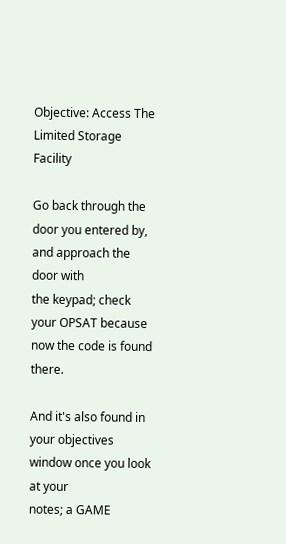Objective: Access The Limited Storage Facility

Go back through the door you entered by, and approach the door with
the keypad; check your OPSAT because now the code is found there.

And it's also found in your objectives window once you look at your
notes; a GAME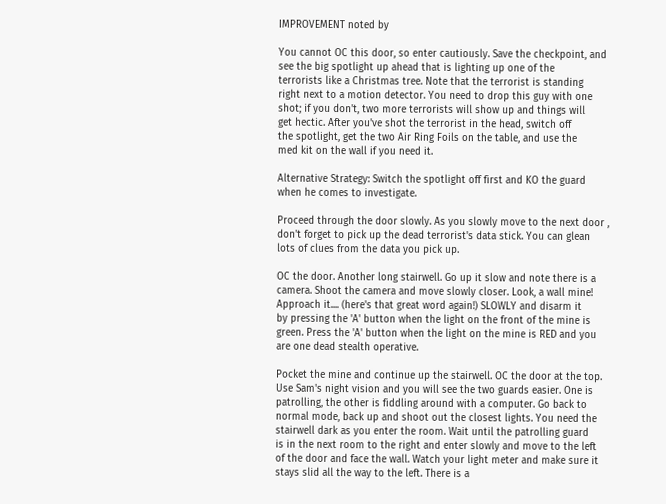IMPROVEMENT noted by

You cannot OC this door, so enter cautiously. Save the checkpoint, and
see the big spotlight up ahead that is lighting up one of the
terrorists like a Christmas tree. Note that the terrorist is standing
right next to a motion detector. You need to drop this guy with one
shot; if you don't, two more terrorists will show up and things will
get hectic. After you've shot the terrorist in the head, switch off
the spotlight, get the two Air Ring Foils on the table, and use the
med kit on the wall if you need it.

Alternative Strategy: Switch the spotlight off first and KO the guard
when he comes to investigate.

Proceed through the door slowly. As you slowly move to the next door ,
don't forget to pick up the dead terrorist's data stick. You can glean
lots of clues from the data you pick up.

OC the door. Another long stairwell. Go up it slow and note there is a
camera. Shoot the camera and move slowly closer. Look, a wall mine!
Approach it.... (here's that great word again!) SLOWLY and disarm it
by pressing the 'A' button when the light on the front of the mine is
green. Press the 'A' button when the light on the mine is RED and you
are one dead stealth operative.

Pocket the mine and continue up the stairwell. OC the door at the top.
Use Sam's night vision and you will see the two guards easier. One is
patrolling, the other is fiddling around with a computer. Go back to
normal mode, back up and shoot out the closest lights. You need the
stairwell dark as you enter the room. Wait until the patrolling guard
is in the next room to the right and enter slowly and move to the left
of the door and face the wall. Watch your light meter and make sure it
stays slid all the way to the left. There is a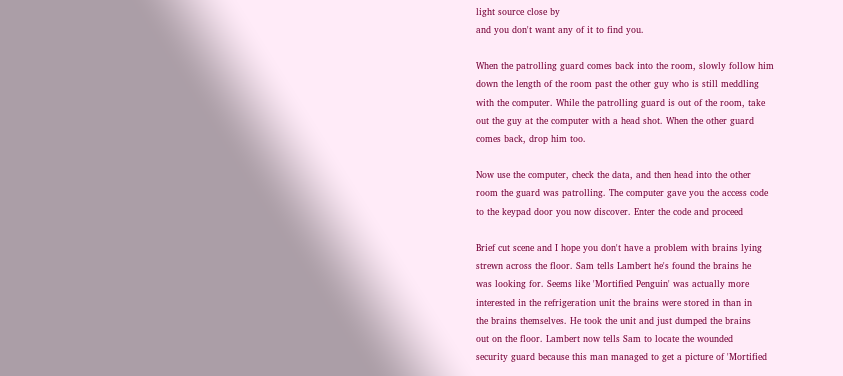light source close by
and you don't want any of it to find you.

When the patrolling guard comes back into the room, slowly follow him
down the length of the room past the other guy who is still meddling
with the computer. While the patrolling guard is out of the room, take
out the guy at the computer with a head shot. When the other guard
comes back, drop him too.

Now use the computer, check the data, and then head into the other
room the guard was patrolling. The computer gave you the access code
to the keypad door you now discover. Enter the code and proceed

Brief cut scene and I hope you don't have a problem with brains lying
strewn across the floor. Sam tells Lambert he's found the brains he
was looking for. Seems like 'Mortified Penguin' was actually more
interested in the refrigeration unit the brains were stored in than in
the brains themselves. He took the unit and just dumped the brains
out on the floor. Lambert now tells Sam to locate the wounded
security guard because this man managed to get a picture of 'Mortified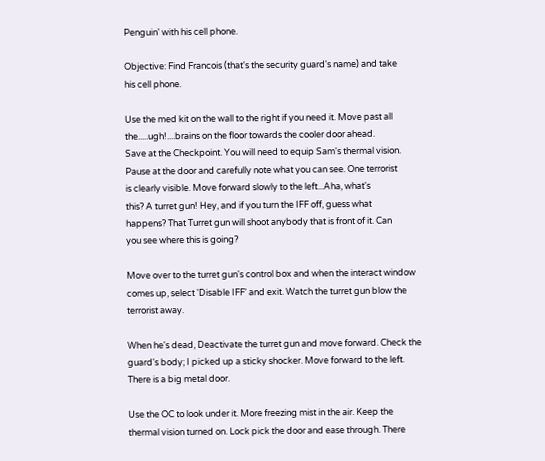Penguin' with his cell phone.

Objective: Find Francois (that's the security guard's name) and take
his cell phone.

Use the med kit on the wall to the right if you need it. Move past all
the.....ugh!....brains on the floor towards the cooler door ahead.
Save at the Checkpoint. You will need to equip Sam's thermal vision.
Pause at the door and carefully note what you can see. One terrorist
is clearly visible. Move forward slowly to the left...Aha, what's
this? A turret gun! Hey, and if you turn the IFF off, guess what
happens? That Turret gun will shoot anybody that is front of it. Can
you see where this is going?

Move over to the turret gun's control box and when the interact window
comes up, select 'Disable IFF' and exit. Watch the turret gun blow the
terrorist away.

When he's dead, Deactivate the turret gun and move forward. Check the
guard's body; I picked up a sticky shocker. Move forward to the left.
There is a big metal door.

Use the OC to look under it. More freezing mist in the air. Keep the
thermal vision turned on. Lock pick the door and ease through. There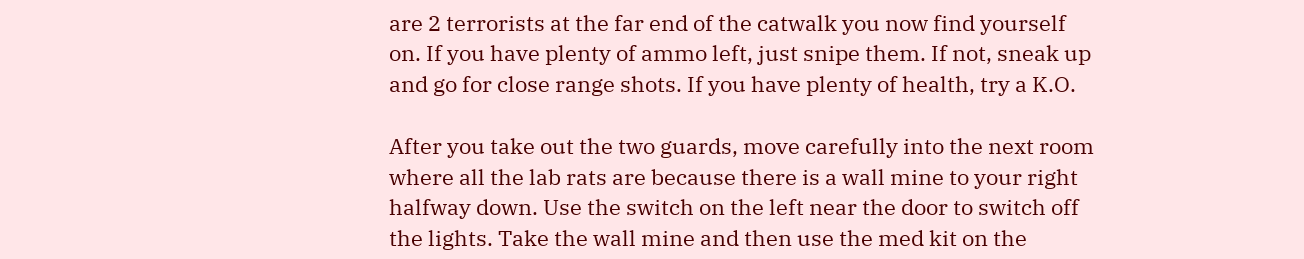are 2 terrorists at the far end of the catwalk you now find yourself
on. If you have plenty of ammo left, just snipe them. If not, sneak up
and go for close range shots. If you have plenty of health, try a K.O.

After you take out the two guards, move carefully into the next room
where all the lab rats are because there is a wall mine to your right
halfway down. Use the switch on the left near the door to switch off
the lights. Take the wall mine and then use the med kit on the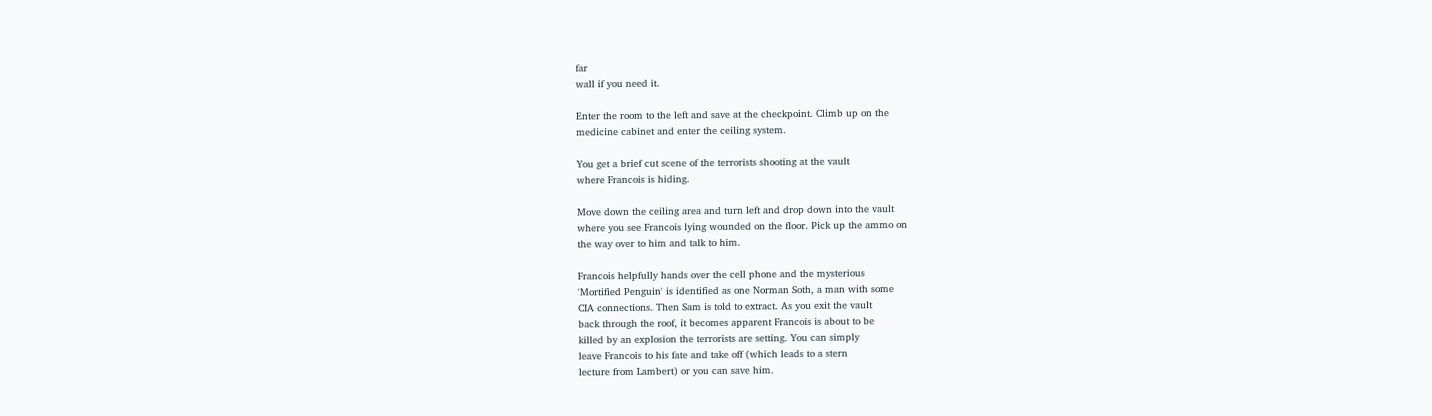far
wall if you need it.

Enter the room to the left and save at the checkpoint. Climb up on the
medicine cabinet and enter the ceiling system.

You get a brief cut scene of the terrorists shooting at the vault
where Francois is hiding.

Move down the ceiling area and turn left and drop down into the vault
where you see Francois lying wounded on the floor. Pick up the ammo on
the way over to him and talk to him.

Francois helpfully hands over the cell phone and the mysterious
'Mortified Penguin' is identified as one Norman Soth, a man with some
CIA connections. Then Sam is told to extract. As you exit the vault
back through the roof, it becomes apparent Francois is about to be
killed by an explosion the terrorists are setting. You can simply
leave Francois to his fate and take off (which leads to a stern
lecture from Lambert) or you can save him.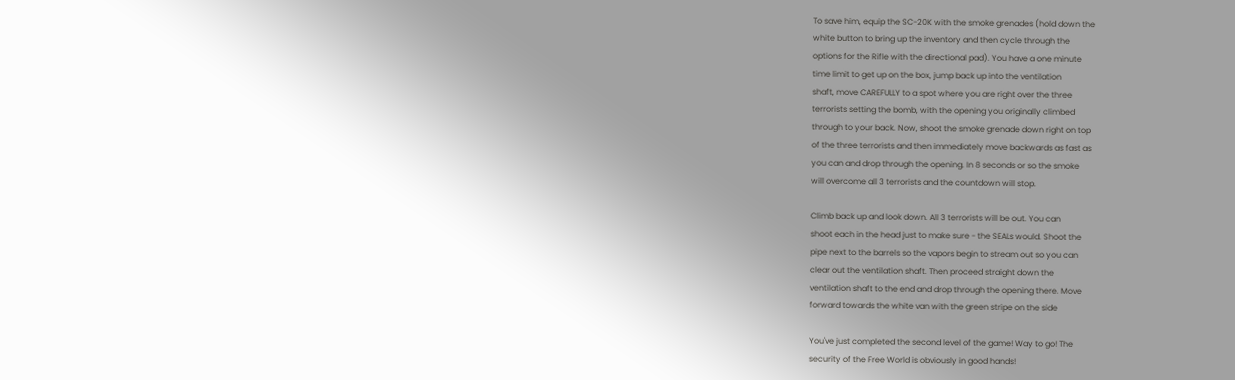To save him, equip the SC-20K with the smoke grenades (hold down the
white button to bring up the inventory and then cycle through the
options for the Rifle with the directional pad). You have a one minute
time limit to get up on the box, jump back up into the ventilation
shaft, move CAREFULLY to a spot where you are right over the three
terrorists setting the bomb, with the opening you originally climbed
through to your back. Now, shoot the smoke grenade down right on top
of the three terrorists and then immediately move backwards as fast as
you can and drop through the opening. In 8 seconds or so the smoke
will overcome all 3 terrorists and the countdown will stop.

Climb back up and look down. All 3 terrorists will be out. You can
shoot each in the head just to make sure - the SEALs would. Shoot the
pipe next to the barrels so the vapors begin to stream out so you can
clear out the ventilation shaft. Then proceed straight down the
ventilation shaft to the end and drop through the opening there. Move
forward towards the white van with the green stripe on the side

You've just completed the second level of the game! Way to go! The
security of the Free World is obviously in good hands!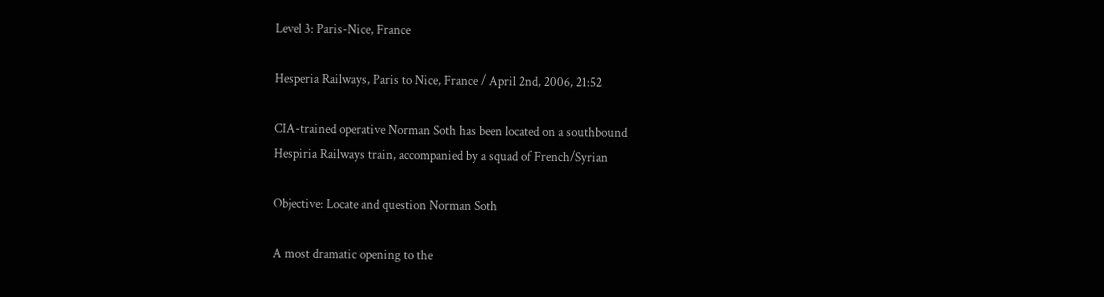Level 3: Paris-Nice, France

Hesperia Railways, Paris to Nice, France / April 2nd, 2006, 21:52

CIA-trained operative Norman Soth has been located on a southbound
Hespiria Railways train, accompanied by a squad of French/Syrian

Objective: Locate and question Norman Soth

A most dramatic opening to the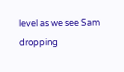level as we see Sam dropping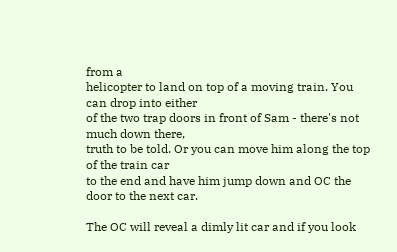from a
helicopter to land on top of a moving train. You can drop into either
of the two trap doors in front of Sam - there's not much down there,
truth to be told. Or you can move him along the top of the train car
to the end and have him jump down and OC the door to the next car.

The OC will reveal a dimly lit car and if you look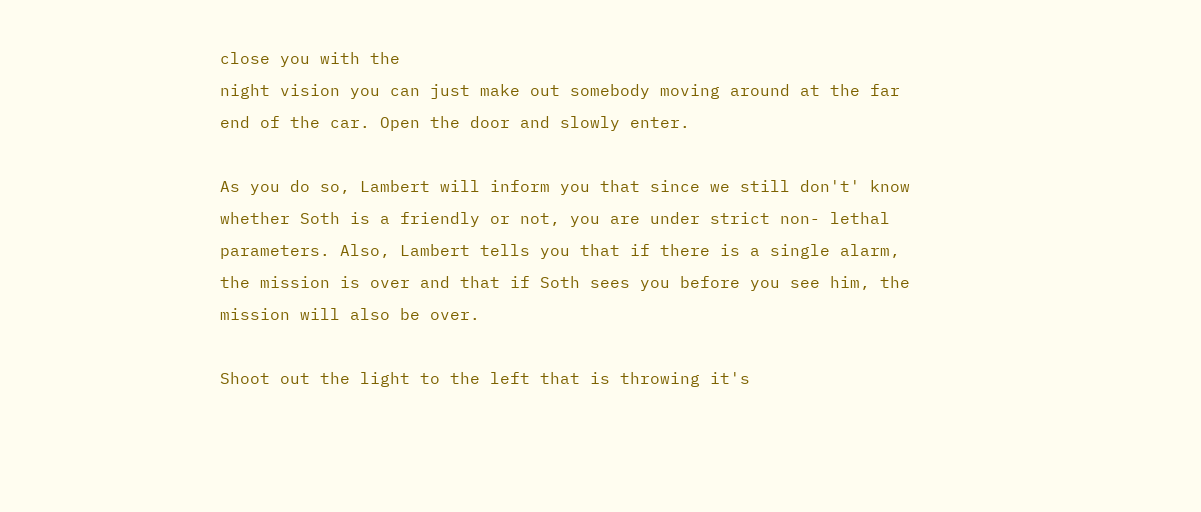close you with the
night vision you can just make out somebody moving around at the far
end of the car. Open the door and slowly enter.

As you do so, Lambert will inform you that since we still don't' know
whether Soth is a friendly or not, you are under strict non- lethal
parameters. Also, Lambert tells you that if there is a single alarm,
the mission is over and that if Soth sees you before you see him, the
mission will also be over.

Shoot out the light to the left that is throwing it's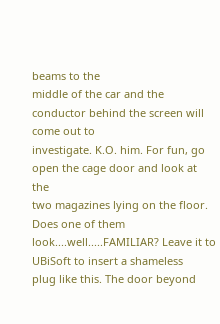beams to the
middle of the car and the conductor behind the screen will come out to
investigate. K.O. him. For fun, go open the cage door and look at the
two magazines lying on the floor. Does one of them
look....well.....FAMILIAR? Leave it to UBiSoft to insert a shameless
plug like this. The door beyond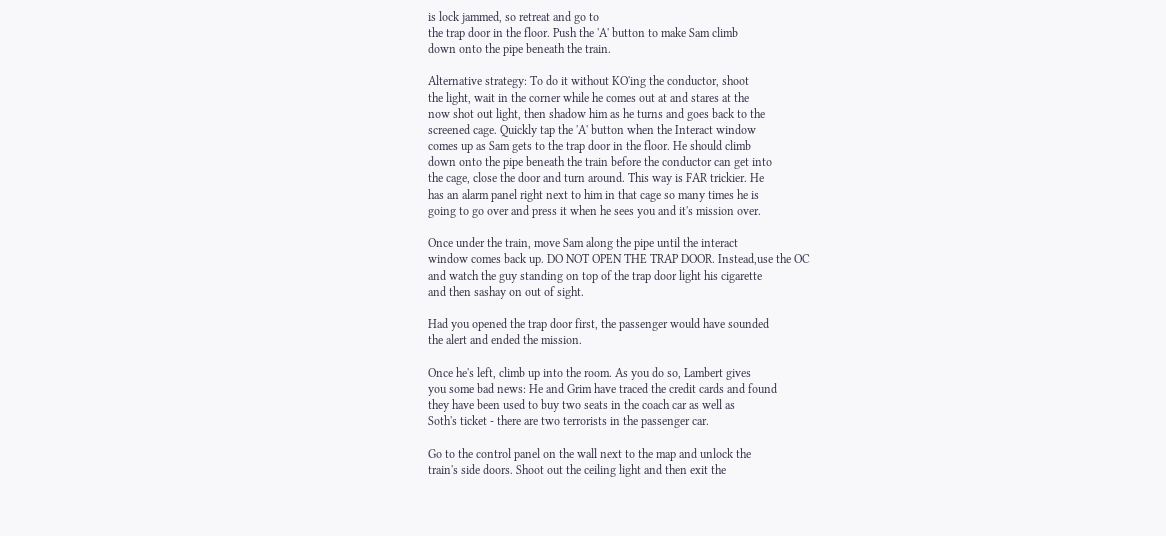is lock jammed, so retreat and go to
the trap door in the floor. Push the 'A' button to make Sam climb
down onto the pipe beneath the train.

Alternative strategy: To do it without KO'ing the conductor, shoot
the light, wait in the corner while he comes out at and stares at the
now shot out light, then shadow him as he turns and goes back to the
screened cage. Quickly tap the 'A' button when the Interact window
comes up as Sam gets to the trap door in the floor. He should climb
down onto the pipe beneath the train before the conductor can get into
the cage, close the door and turn around. This way is FAR trickier. He
has an alarm panel right next to him in that cage so many times he is
going to go over and press it when he sees you and it's mission over.

Once under the train, move Sam along the pipe until the interact
window comes back up. DO NOT OPEN THE TRAP DOOR. Instead,use the OC
and watch the guy standing on top of the trap door light his cigarette
and then sashay on out of sight.

Had you opened the trap door first, the passenger would have sounded
the alert and ended the mission.

Once he's left, climb up into the room. As you do so, Lambert gives
you some bad news: He and Grim have traced the credit cards and found
they have been used to buy two seats in the coach car as well as
Soth's ticket - there are two terrorists in the passenger car.

Go to the control panel on the wall next to the map and unlock the
train's side doors. Shoot out the ceiling light and then exit the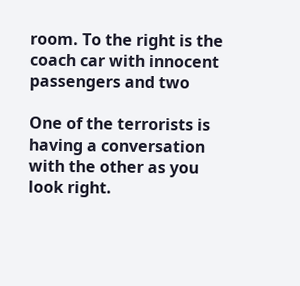room. To the right is the coach car with innocent passengers and two

One of the terrorists is having a conversation with the other as you
look right.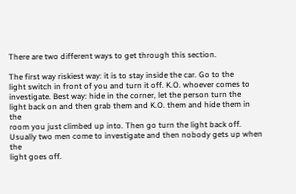There are two different ways to get through this section.

The first way riskiest way: it is to stay inside the car. Go to the
light switch in front of you and turn it off. K.O. whoever comes to
investigate. Best way: hide in the corner, let the person turn the
light back on and then grab them and K.O. them and hide them in the
room you just climbed up into. Then go turn the light back off.
Usually two men come to investigate and then nobody gets up when the
light goes off.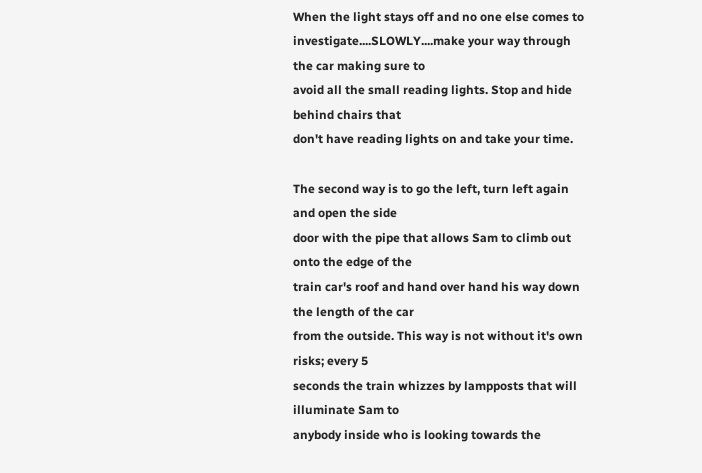When the light stays off and no one else comes to
investigate....SLOWLY....make your way through the car making sure to
avoid all the small reading lights. Stop and hide behind chairs that
don't have reading lights on and take your time.

The second way is to go the left, turn left again and open the side
door with the pipe that allows Sam to climb out onto the edge of the
train car's roof and hand over hand his way down the length of the car
from the outside. This way is not without it's own risks; every 5
seconds the train whizzes by lampposts that will illuminate Sam to
anybody inside who is looking towards the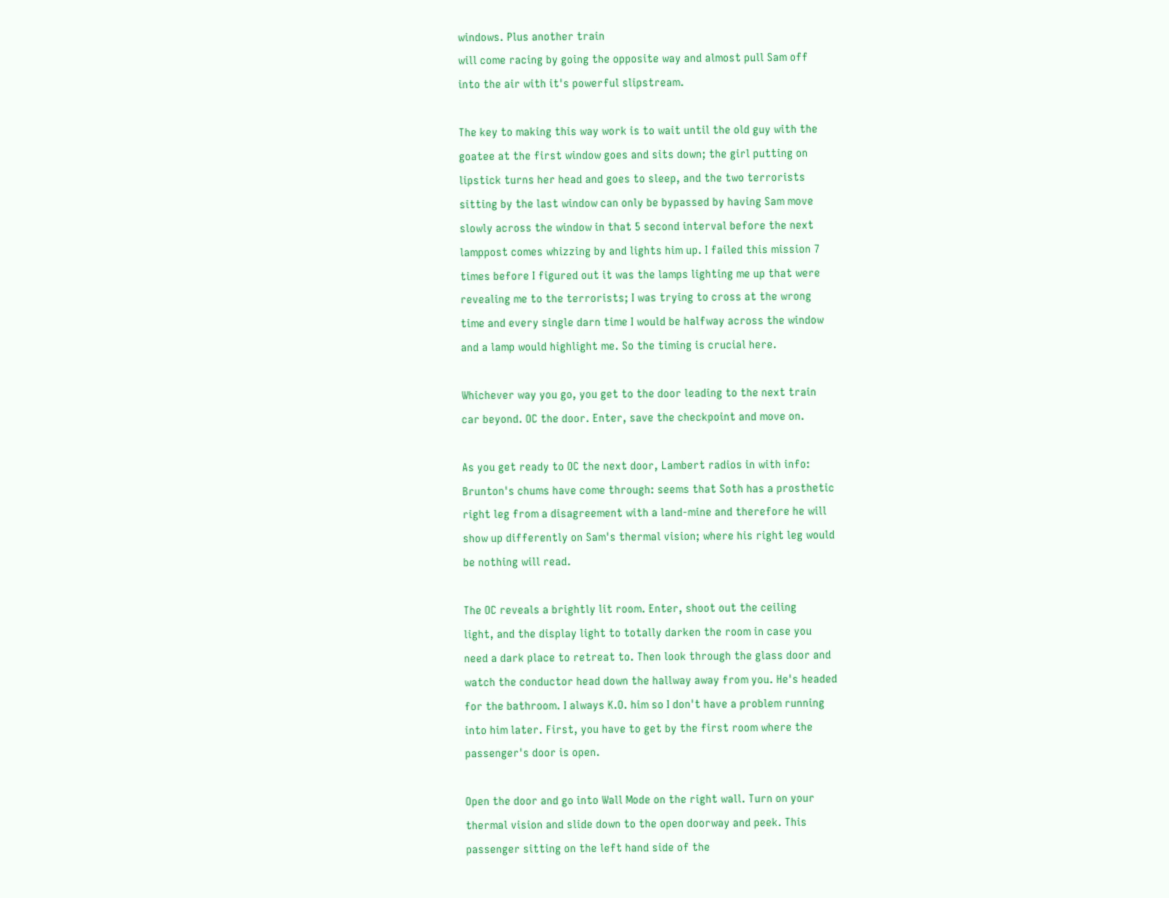windows. Plus another train
will come racing by going the opposite way and almost pull Sam off
into the air with it's powerful slipstream.

The key to making this way work is to wait until the old guy with the
goatee at the first window goes and sits down; the girl putting on
lipstick turns her head and goes to sleep, and the two terrorists
sitting by the last window can only be bypassed by having Sam move
slowly across the window in that 5 second interval before the next
lamppost comes whizzing by and lights him up. I failed this mission 7
times before I figured out it was the lamps lighting me up that were
revealing me to the terrorists; I was trying to cross at the wrong
time and every single darn time I would be halfway across the window
and a lamp would highlight me. So the timing is crucial here.

Whichever way you go, you get to the door leading to the next train
car beyond. OC the door. Enter, save the checkpoint and move on.

As you get ready to OC the next door, Lambert radios in with info:
Brunton's chums have come through: seems that Soth has a prosthetic
right leg from a disagreement with a land-mine and therefore he will
show up differently on Sam's thermal vision; where his right leg would
be nothing will read.

The OC reveals a brightly lit room. Enter, shoot out the ceiling
light, and the display light to totally darken the room in case you
need a dark place to retreat to. Then look through the glass door and
watch the conductor head down the hallway away from you. He's headed
for the bathroom. I always K.O. him so I don't have a problem running
into him later. First, you have to get by the first room where the
passenger's door is open.

Open the door and go into Wall Mode on the right wall. Turn on your
thermal vision and slide down to the open doorway and peek. This
passenger sitting on the left hand side of the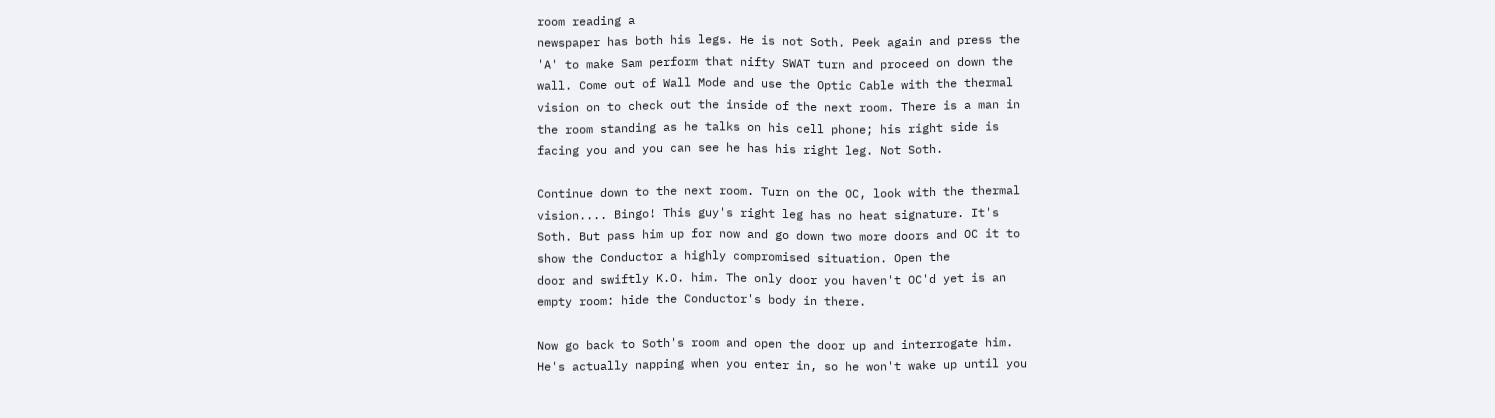room reading a
newspaper has both his legs. He is not Soth. Peek again and press the
'A' to make Sam perform that nifty SWAT turn and proceed on down the
wall. Come out of Wall Mode and use the Optic Cable with the thermal
vision on to check out the inside of the next room. There is a man in
the room standing as he talks on his cell phone; his right side is
facing you and you can see he has his right leg. Not Soth.

Continue down to the next room. Turn on the OC, look with the thermal
vision.... Bingo! This guy's right leg has no heat signature. It's
Soth. But pass him up for now and go down two more doors and OC it to
show the Conductor a highly compromised situation. Open the
door and swiftly K.O. him. The only door you haven't OC'd yet is an
empty room: hide the Conductor's body in there.

Now go back to Soth's room and open the door up and interrogate him.
He's actually napping when you enter in, so he won't wake up until you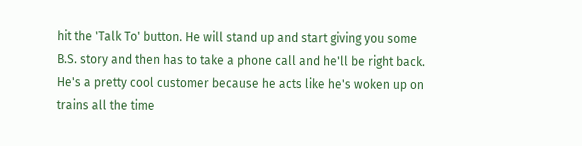hit the 'Talk To' button. He will stand up and start giving you some
B.S. story and then has to take a phone call and he'll be right back.
He's a pretty cool customer because he acts like he's woken up on
trains all the time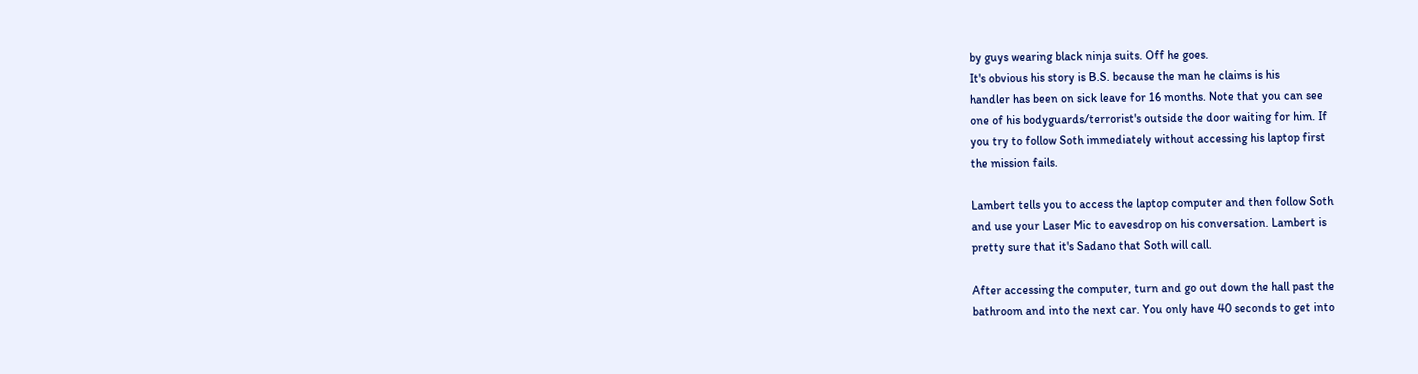by guys wearing black ninja suits. Off he goes.
It's obvious his story is B.S. because the man he claims is his
handler has been on sick leave for 16 months. Note that you can see
one of his bodyguards/terrorist's outside the door waiting for him. If
you try to follow Soth immediately without accessing his laptop first
the mission fails.

Lambert tells you to access the laptop computer and then follow Soth
and use your Laser Mic to eavesdrop on his conversation. Lambert is
pretty sure that it's Sadano that Soth will call.

After accessing the computer, turn and go out down the hall past the
bathroom and into the next car. You only have 40 seconds to get into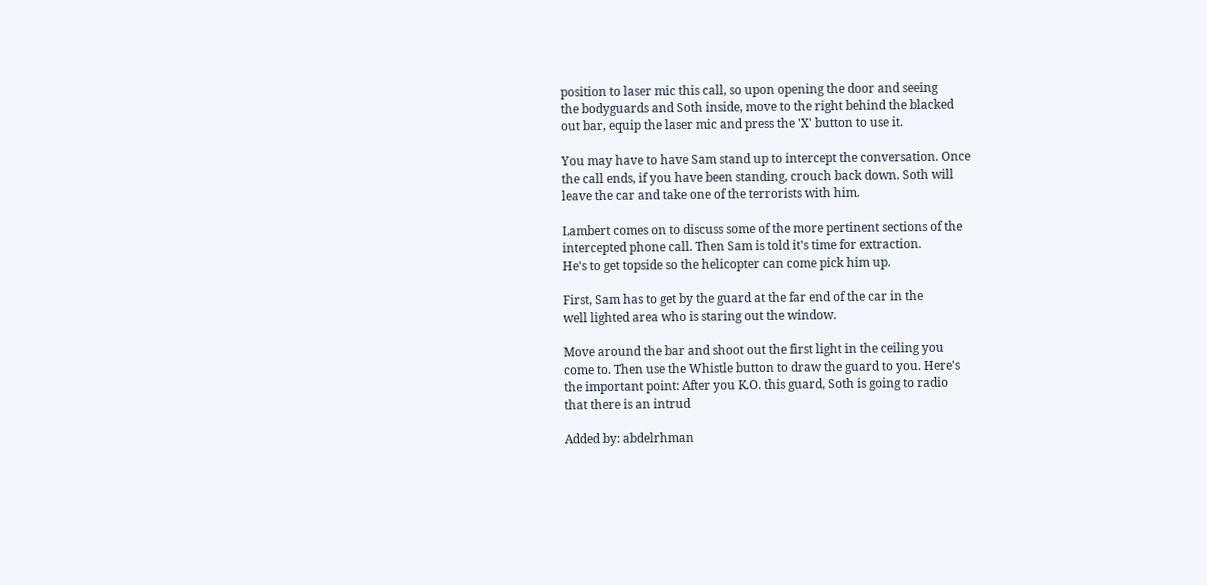position to laser mic this call, so upon opening the door and seeing
the bodyguards and Soth inside, move to the right behind the blacked
out bar, equip the laser mic and press the 'X' button to use it.

You may have to have Sam stand up to intercept the conversation. Once
the call ends, if you have been standing, crouch back down. Soth will
leave the car and take one of the terrorists with him.

Lambert comes on to discuss some of the more pertinent sections of the
intercepted phone call. Then Sam is told it's time for extraction.
He's to get topside so the helicopter can come pick him up.

First, Sam has to get by the guard at the far end of the car in the
well lighted area who is staring out the window.

Move around the bar and shoot out the first light in the ceiling you
come to. Then use the Whistle button to draw the guard to you. Here's
the important point: After you K.O. this guard, Soth is going to radio
that there is an intrud

Added by: abdelrhman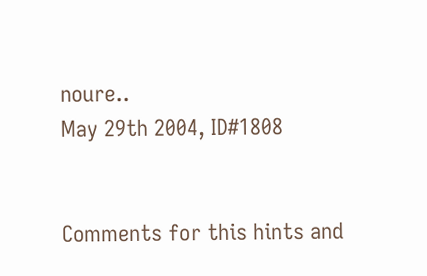noure..
May 29th 2004, ID#1808


Comments for this hints and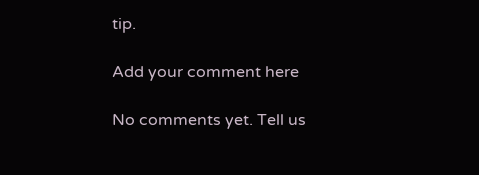tip.

Add your comment here

No comments yet. Tell us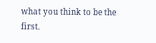what you think to be the first.